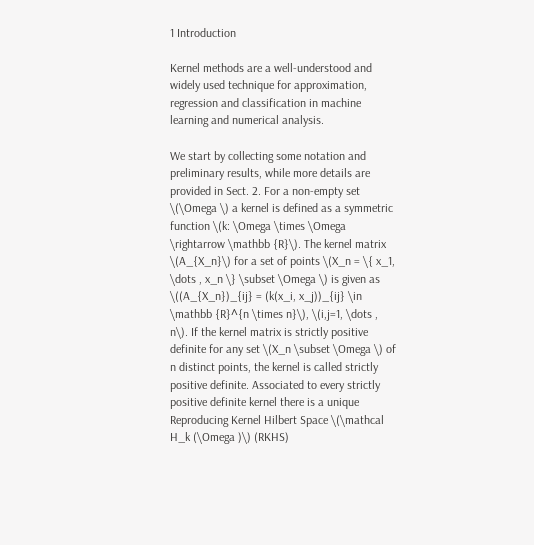1 Introduction

Kernel methods are a well-understood and widely used technique for approximation, regression and classification in machine learning and numerical analysis.

We start by collecting some notation and preliminary results, while more details are provided in Sect. 2. For a non-empty set \(\Omega \) a kernel is defined as a symmetric function \(k: \Omega \times \Omega \rightarrow \mathbb {R}\). The kernel matrix \(A_{X_n}\) for a set of points \(X_n = \{ x_1, \dots , x_n \} \subset \Omega \) is given as \((A_{X_n})_{ij} = (k(x_i, x_j))_{ij} \in \mathbb {R}^{n \times n}\), \(i,j=1, \dots , n\). If the kernel matrix is strictly positive definite for any set \(X_n \subset \Omega \) of n distinct points, the kernel is called strictly positive definite. Associated to every strictly positive definite kernel there is a unique Reproducing Kernel Hilbert Space \(\mathcal H_k (\Omega )\) (RKHS)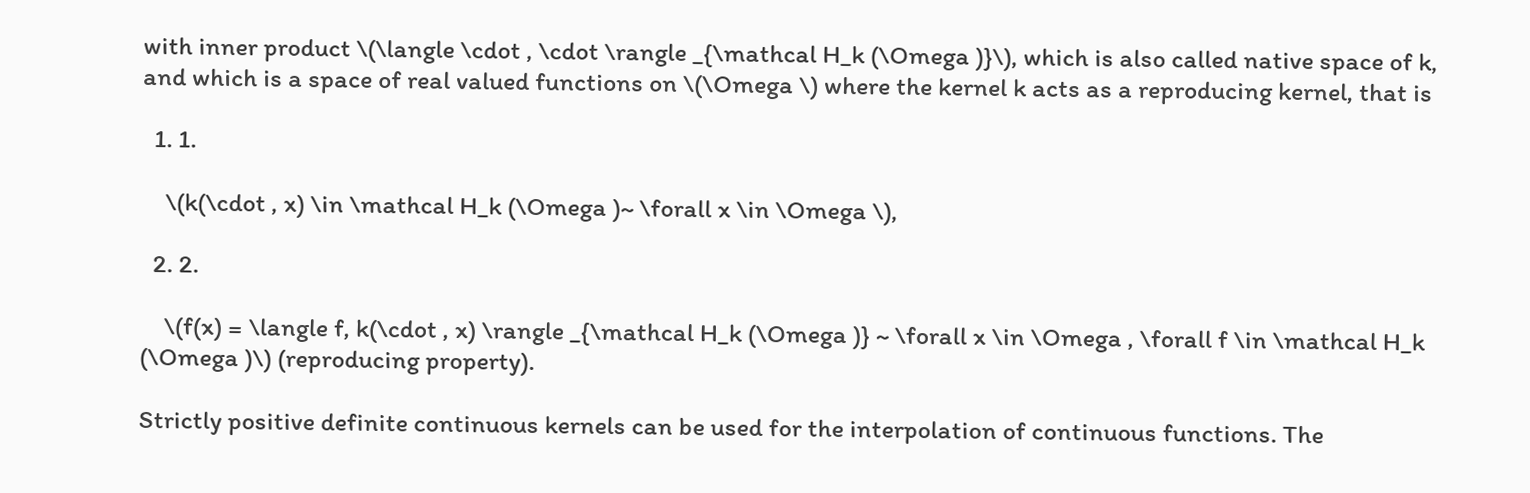with inner product \(\langle \cdot , \cdot \rangle _{\mathcal H_k (\Omega )}\), which is also called native space of k, and which is a space of real valued functions on \(\Omega \) where the kernel k acts as a reproducing kernel, that is

  1. 1.

    \(k(\cdot , x) \in \mathcal H_k (\Omega )~ \forall x \in \Omega \),

  2. 2.

    \(f(x) = \langle f, k(\cdot , x) \rangle _{\mathcal H_k (\Omega )} ~ \forall x \in \Omega , \forall f \in \mathcal H_k (\Omega )\) (reproducing property).

Strictly positive definite continuous kernels can be used for the interpolation of continuous functions. The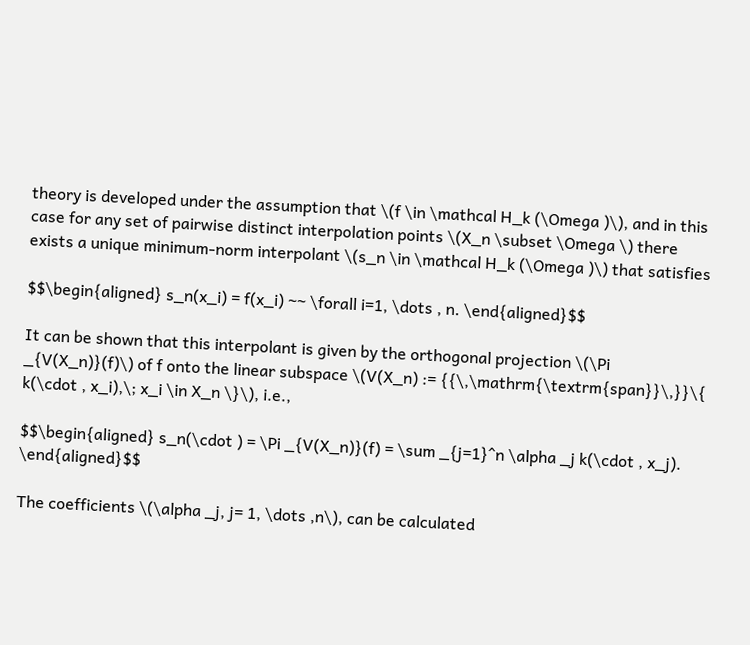theory is developed under the assumption that \(f \in \mathcal H_k (\Omega )\), and in this case for any set of pairwise distinct interpolation points \(X_n \subset \Omega \) there exists a unique minimum-norm interpolant \(s_n \in \mathcal H_k (\Omega )\) that satisfies

$$\begin{aligned} s_n(x_i) = f(x_i) ~~ \forall i=1, \dots , n. \end{aligned}$$

It can be shown that this interpolant is given by the orthogonal projection \(\Pi _{V(X_n)}(f)\) of f onto the linear subspace \(V(X_n) := {{\,\mathrm{\textrm{span}}\,}}\{ k(\cdot , x_i),\; x_i \in X_n \}\), i.e.,

$$\begin{aligned} s_n(\cdot ) = \Pi _{V(X_n)}(f) = \sum _{j=1}^n \alpha _j k(\cdot , x_j). \end{aligned}$$

The coefficients \(\alpha _j, j= 1, \dots ,n\), can be calculated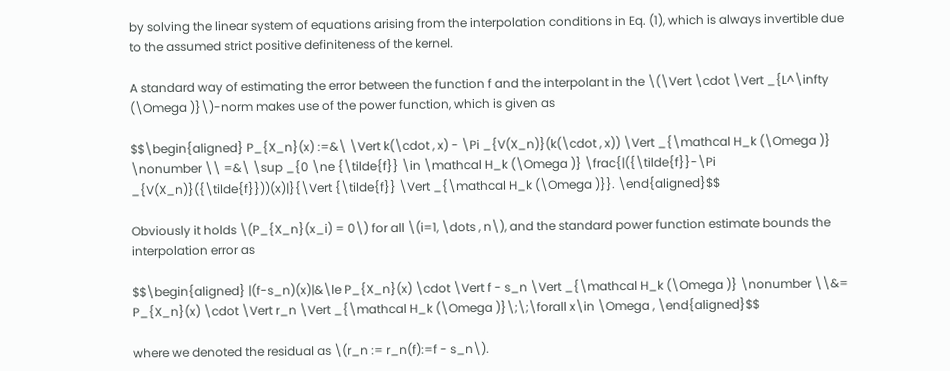by solving the linear system of equations arising from the interpolation conditions in Eq. (1), which is always invertible due to the assumed strict positive definiteness of the kernel.

A standard way of estimating the error between the function f and the interpolant in the \(\Vert \cdot \Vert _{L^\infty (\Omega )}\)-norm makes use of the power function, which is given as

$$\begin{aligned} P_{X_n}(x) :=&\ \Vert k(\cdot , x) - \Pi _{V(X_n)}(k(\cdot , x)) \Vert _{\mathcal H_k (\Omega )} \nonumber \\ =&\ \sup _{0 \ne {\tilde{f}} \in \mathcal H_k (\Omega )} \frac{|({\tilde{f}}-\Pi _{V(X_n)}({\tilde{f}}))(x)|}{\Vert {\tilde{f}} \Vert _{\mathcal H_k (\Omega )}}. \end{aligned}$$

Obviously it holds \(P_{X_n}(x_i) = 0\) for all \(i=1, \dots , n\), and the standard power function estimate bounds the interpolation error as

$$\begin{aligned} |(f-s_n)(x)|&\le P_{X_n}(x) \cdot \Vert f - s_n \Vert _{\mathcal H_k (\Omega )} \nonumber \\&= P_{X_n}(x) \cdot \Vert r_n \Vert _{\mathcal H_k (\Omega )}\;\;\forall x\in \Omega , \end{aligned}$$

where we denoted the residual as \(r_n := r_n(f):=f - s_n\).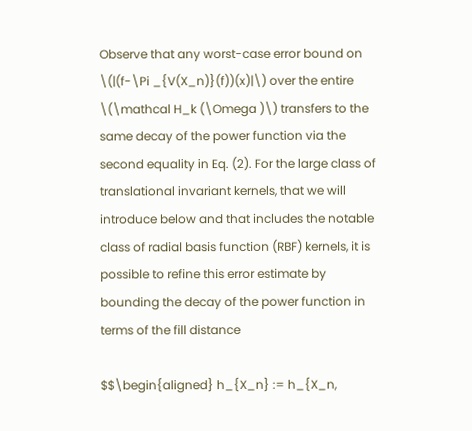Observe that any worst-case error bound on \(|(f-\Pi _{V(X_n)}(f))(x)|\) over the entire \(\mathcal H_k (\Omega )\) transfers to the same decay of the power function via the second equality in Eq. (2). For the large class of translational invariant kernels, that we will introduce below and that includes the notable class of radial basis function (RBF) kernels, it is possible to refine this error estimate by bounding the decay of the power function in terms of the fill distance

$$\begin{aligned} h_{X_n} := h_{X_n,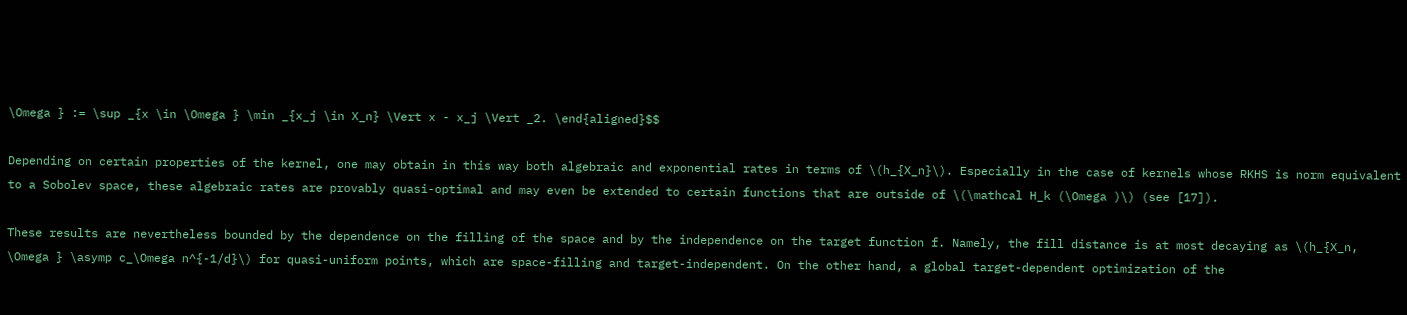\Omega } := \sup _{x \in \Omega } \min _{x_j \in X_n} \Vert x - x_j \Vert _2. \end{aligned}$$

Depending on certain properties of the kernel, one may obtain in this way both algebraic and exponential rates in terms of \(h_{X_n}\). Especially in the case of kernels whose RKHS is norm equivalent to a Sobolev space, these algebraic rates are provably quasi-optimal and may even be extended to certain functions that are outside of \(\mathcal H_k (\Omega )\) (see [17]).

These results are nevertheless bounded by the dependence on the filling of the space and by the independence on the target function f. Namely, the fill distance is at most decaying as \(h_{X_n, \Omega } \asymp c_\Omega n^{-1/d}\) for quasi-uniform points, which are space-filling and target-independent. On the other hand, a global target-dependent optimization of the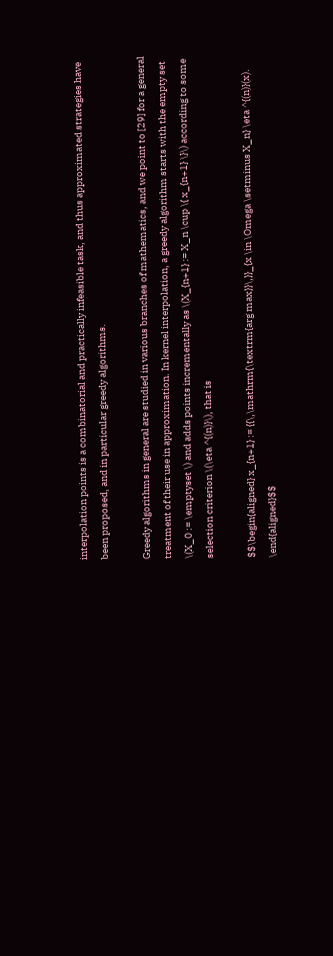interpolation points is a combinatorial and practically infeasible task, and thus approximated strategies have been proposed, and in particular greedy algorithms.

Greedy algorithms in general are studied in various branches of mathematics, and we point to [29] for a general treatment of their use in approximation. In kernel interpolation, a greedy algorithm starts with the empty set \(X_0 := \emptyset \) and adds points incrementally as \(X_{n+1} := X_n \cup \{ x_{n+1} \}\) according to some selection criterion \(\eta ^{(n)}\), that is

$$\begin{aligned} x_{n+1} := {{\,\mathrm{\textrm{arg max}}\,}}_{x \in \Omega \setminus X_n} \eta ^{(n)}(x). \end{aligned}$$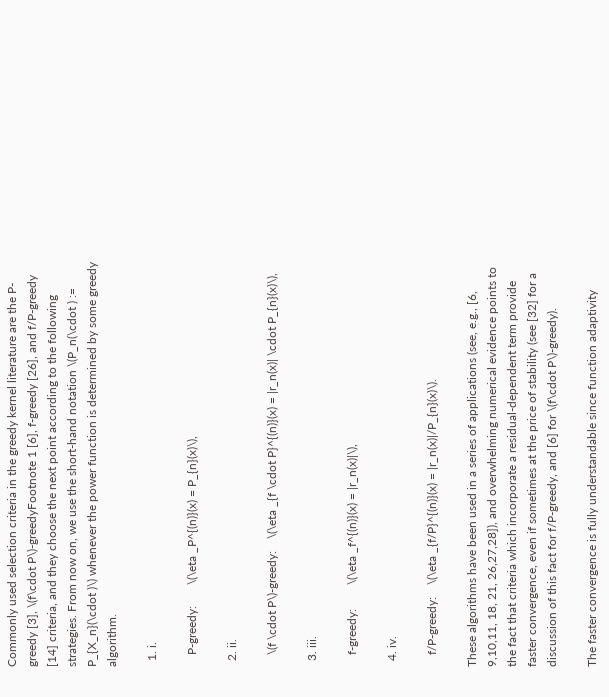Commonly used selection criteria in the greedy kernel literature are the P-greedy [3], \(f\cdot P\)-greedyFootnote 1 [6], f-greedy [26], and f/P-greedy [14] criteria, and they choose the next point according to the following strategies. From now on, we use the short-hand notation \(P_n(\cdot ) := P_{X_n}(\cdot )\) whenever the power function is determined by some greedy algorithm.

  1. i.

    P-greedy:       \(\eta _P^{(n)}(x) = P_{n}(x)\),

  2. ii.

    \(f \cdot P\)-greedy:    \(\eta _{f \cdot P}^{(n)}(x) = |r_n(x)| \cdot P_{n}(x)\),

  3. iii.

    f-greedy:        \(\eta _f^{(n)}(x) = |r_n(x)|\),

  4. iv.

    f/P-greedy:    \(\eta _{f/P}^{(n)}(x) = |r_n(x)|/P_{n}(x)\).

These algorithms have been used in a series of applications (see, e.g., [6, 9,10,11, 18, 21, 26,27,28]), and overwhelming numerical evidence points to the fact that criteria which incorporate a residual-dependent term provide faster convergence, even if sometimes at the price of stability (see [32] for a discussion of this fact for f/P-greedy, and [6] for \(f\cdot P\)-greedy).

The faster convergence is fully understandable since function adaptivity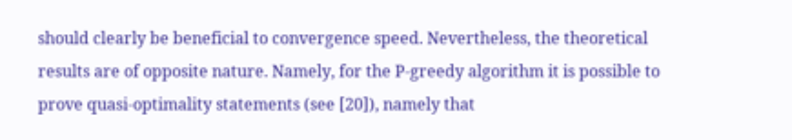should clearly be beneficial to convergence speed. Nevertheless, the theoretical results are of opposite nature. Namely, for the P-greedy algorithm it is possible to prove quasi-optimality statements (see [20]), namely that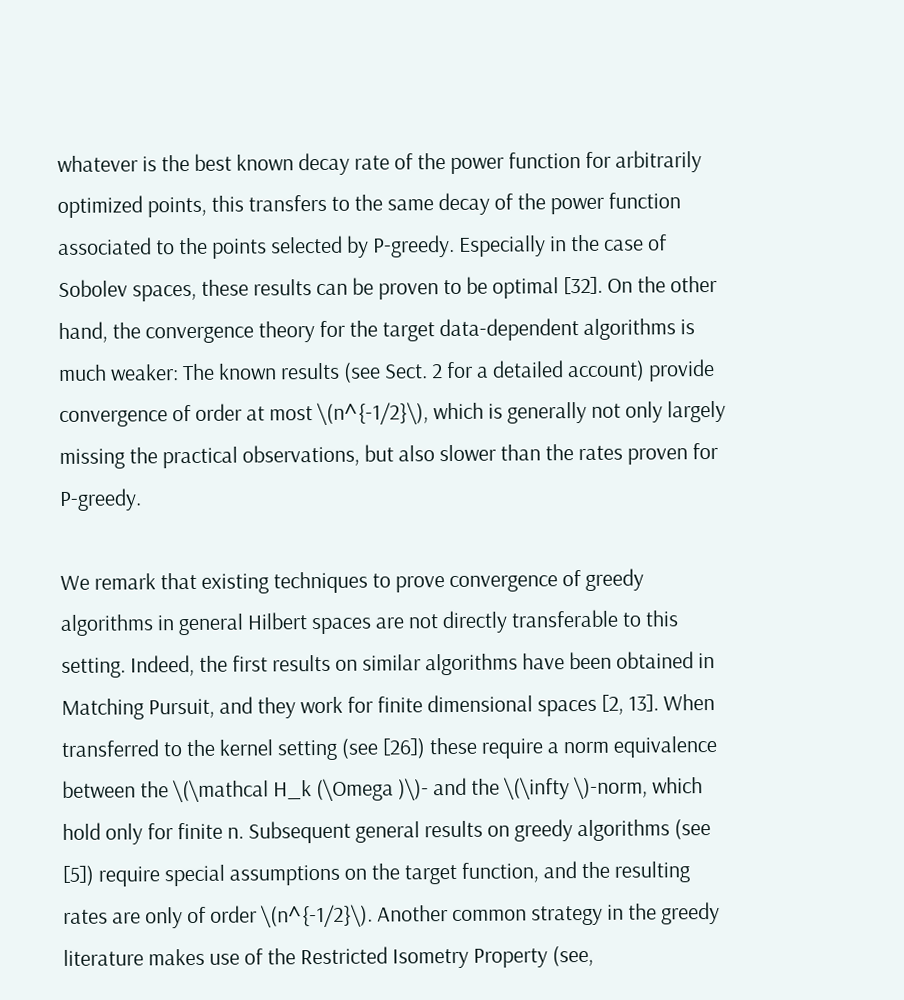whatever is the best known decay rate of the power function for arbitrarily optimized points, this transfers to the same decay of the power function associated to the points selected by P-greedy. Especially in the case of Sobolev spaces, these results can be proven to be optimal [32]. On the other hand, the convergence theory for the target data-dependent algorithms is much weaker: The known results (see Sect. 2 for a detailed account) provide convergence of order at most \(n^{-1/2}\), which is generally not only largely missing the practical observations, but also slower than the rates proven for P-greedy.

We remark that existing techniques to prove convergence of greedy algorithms in general Hilbert spaces are not directly transferable to this setting. Indeed, the first results on similar algorithms have been obtained in Matching Pursuit, and they work for finite dimensional spaces [2, 13]. When transferred to the kernel setting (see [26]) these require a norm equivalence between the \(\mathcal H_k (\Omega )\)- and the \(\infty \)-norm, which hold only for finite n. Subsequent general results on greedy algorithms (see [5]) require special assumptions on the target function, and the resulting rates are only of order \(n^{-1/2}\). Another common strategy in the greedy literature makes use of the Restricted Isometry Property (see,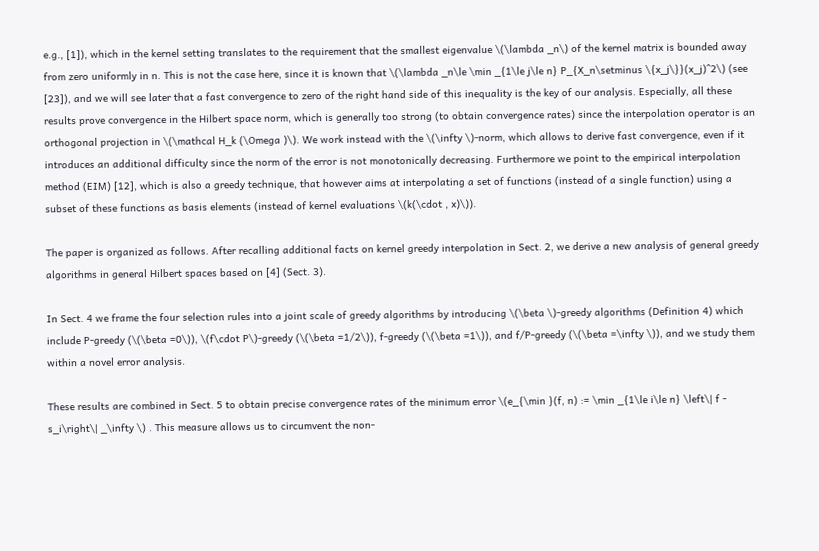e.g., [1]), which in the kernel setting translates to the requirement that the smallest eigenvalue \(\lambda _n\) of the kernel matrix is bounded away from zero uniformly in n. This is not the case here, since it is known that \(\lambda _n\le \min _{1\le j\le n} P_{X_n\setminus \{x_j\}}(x_j)^2\) (see [23]), and we will see later that a fast convergence to zero of the right hand side of this inequality is the key of our analysis. Especially, all these results prove convergence in the Hilbert space norm, which is generally too strong (to obtain convergence rates) since the interpolation operator is an orthogonal projection in \(\mathcal H_k (\Omega )\). We work instead with the \(\infty \)-norm, which allows to derive fast convergence, even if it introduces an additional difficulty since the norm of the error is not monotonically decreasing. Furthermore we point to the empirical interpolation method (EIM) [12], which is also a greedy technique, that however aims at interpolating a set of functions (instead of a single function) using a subset of these functions as basis elements (instead of kernel evaluations \(k(\cdot , x)\)).

The paper is organized as follows. After recalling additional facts on kernel greedy interpolation in Sect. 2, we derive a new analysis of general greedy algorithms in general Hilbert spaces based on [4] (Sect. 3).

In Sect. 4 we frame the four selection rules into a joint scale of greedy algorithms by introducing \(\beta \)-greedy algorithms (Definition 4) which include P-greedy (\(\beta =0\)), \(f\cdot P\)-greedy (\(\beta =1/2\)), f-greedy (\(\beta =1\)), and f/P-greedy (\(\beta =\infty \)), and we study them within a novel error analysis.

These results are combined in Sect. 5 to obtain precise convergence rates of the minimum error \(e_{\min }(f, n) := \min _{1\le i\le n} \left\| f - s_i\right\| _\infty \) . This measure allows us to circumvent the non-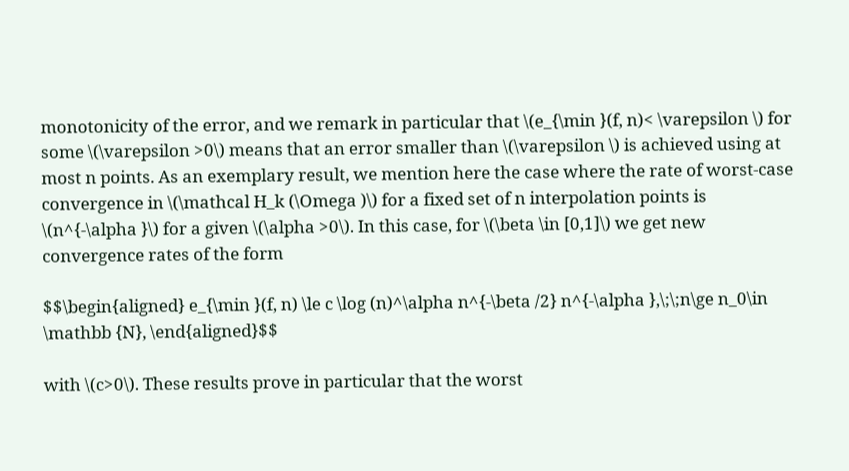monotonicity of the error, and we remark in particular that \(e_{\min }(f, n)< \varepsilon \) for some \(\varepsilon >0\) means that an error smaller than \(\varepsilon \) is achieved using at most n points. As an exemplary result, we mention here the case where the rate of worst-case convergence in \(\mathcal H_k (\Omega )\) for a fixed set of n interpolation points is \(n^{-\alpha }\) for a given \(\alpha >0\). In this case, for \(\beta \in [0,1]\) we get new convergence rates of the form

$$\begin{aligned} e_{\min }(f, n) \le c \log (n)^\alpha n^{-\beta /2} n^{-\alpha },\;\;n\ge n_0\in \mathbb {N}, \end{aligned}$$

with \(c>0\). These results prove in particular that the worst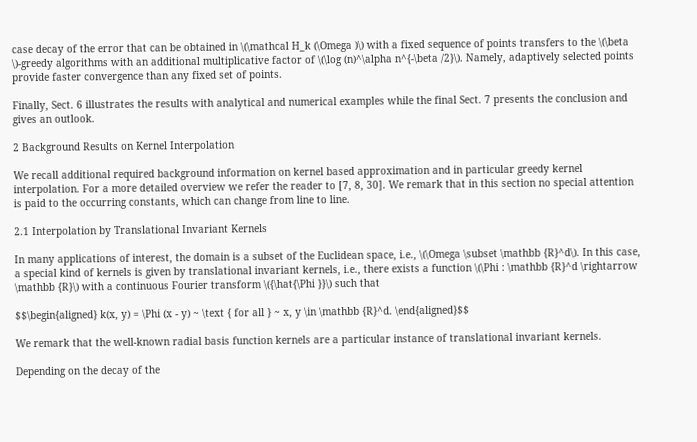case decay of the error that can be obtained in \(\mathcal H_k (\Omega )\) with a fixed sequence of points transfers to the \(\beta \)-greedy algorithms with an additional multiplicative factor of \(\log (n)^\alpha n^{-\beta /2}\). Namely, adaptively selected points provide faster convergence than any fixed set of points.

Finally, Sect. 6 illustrates the results with analytical and numerical examples while the final Sect. 7 presents the conclusion and gives an outlook.

2 Background Results on Kernel Interpolation

We recall additional required background information on kernel based approximation and in particular greedy kernel interpolation. For a more detailed overview we refer the reader to [7, 8, 30]. We remark that in this section no special attention is paid to the occurring constants, which can change from line to line.

2.1 Interpolation by Translational Invariant Kernels

In many applications of interest, the domain is a subset of the Euclidean space, i.e., \(\Omega \subset \mathbb {R}^d\). In this case, a special kind of kernels is given by translational invariant kernels, i.e., there exists a function \(\Phi : \mathbb {R}^d \rightarrow \mathbb {R}\) with a continuous Fourier transform \({\hat{\Phi }}\) such that

$$\begin{aligned} k(x, y) = \Phi (x - y) ~ \text { for all } ~ x, y \in \mathbb {R}^d. \end{aligned}$$

We remark that the well-known radial basis function kernels are a particular instance of translational invariant kernels.

Depending on the decay of the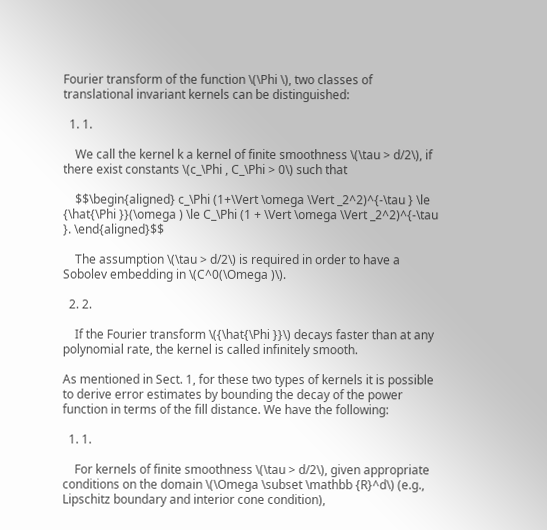Fourier transform of the function \(\Phi \), two classes of translational invariant kernels can be distinguished:

  1. 1.

    We call the kernel k a kernel of finite smoothness \(\tau > d/2\), if there exist constants \(c_\Phi , C_\Phi > 0\) such that

    $$\begin{aligned} c_\Phi (1+\Vert \omega \Vert _2^2)^{-\tau } \le {\hat{\Phi }}(\omega ) \le C_\Phi (1 + \Vert \omega \Vert _2^2)^{-\tau }. \end{aligned}$$

    The assumption \(\tau > d/2\) is required in order to have a Sobolev embedding in \(C^0(\Omega )\).

  2. 2.

    If the Fourier transform \({\hat{\Phi }}\) decays faster than at any polynomial rate, the kernel is called infinitely smooth.

As mentioned in Sect. 1, for these two types of kernels it is possible to derive error estimates by bounding the decay of the power function in terms of the fill distance. We have the following:

  1. 1.

    For kernels of finite smoothness \(\tau > d/2\), given appropriate conditions on the domain \(\Omega \subset \mathbb {R}^d\) (e.g., Lipschitz boundary and interior cone condition),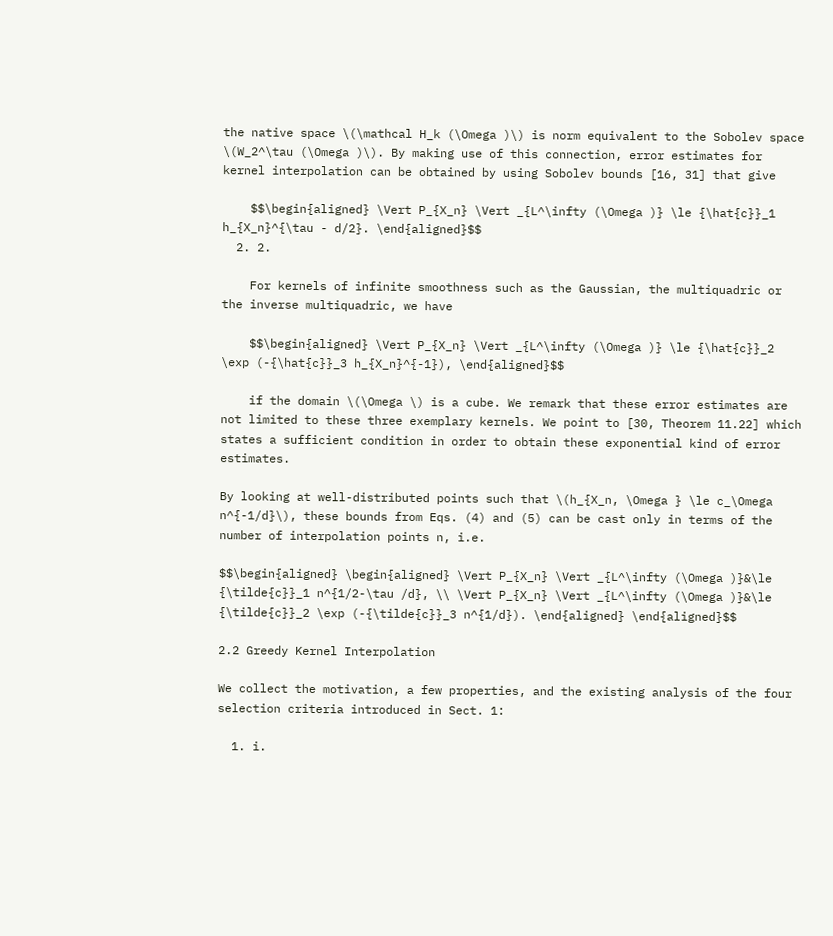the native space \(\mathcal H_k (\Omega )\) is norm equivalent to the Sobolev space \(W_2^\tau (\Omega )\). By making use of this connection, error estimates for kernel interpolation can be obtained by using Sobolev bounds [16, 31] that give

    $$\begin{aligned} \Vert P_{X_n} \Vert _{L^\infty (\Omega )} \le {\hat{c}}_1 h_{X_n}^{\tau - d/2}. \end{aligned}$$
  2. 2.

    For kernels of infinite smoothness such as the Gaussian, the multiquadric or the inverse multiquadric, we have

    $$\begin{aligned} \Vert P_{X_n} \Vert _{L^\infty (\Omega )} \le {\hat{c}}_2 \exp (-{\hat{c}}_3 h_{X_n}^{-1}), \end{aligned}$$

    if the domain \(\Omega \) is a cube. We remark that these error estimates are not limited to these three exemplary kernels. We point to [30, Theorem 11.22] which states a sufficient condition in order to obtain these exponential kind of error estimates.

By looking at well-distributed points such that \(h_{X_n, \Omega } \le c_\Omega n^{-1/d}\), these bounds from Eqs. (4) and (5) can be cast only in terms of the number of interpolation points n, i.e.

$$\begin{aligned} \begin{aligned} \Vert P_{X_n} \Vert _{L^\infty (\Omega )}&\le {\tilde{c}}_1 n^{1/2-\tau /d}, \\ \Vert P_{X_n} \Vert _{L^\infty (\Omega )}&\le {\tilde{c}}_2 \exp (-{\tilde{c}}_3 n^{1/d}). \end{aligned} \end{aligned}$$

2.2 Greedy Kernel Interpolation

We collect the motivation, a few properties, and the existing analysis of the four selection criteria introduced in Sect. 1:

  1. i.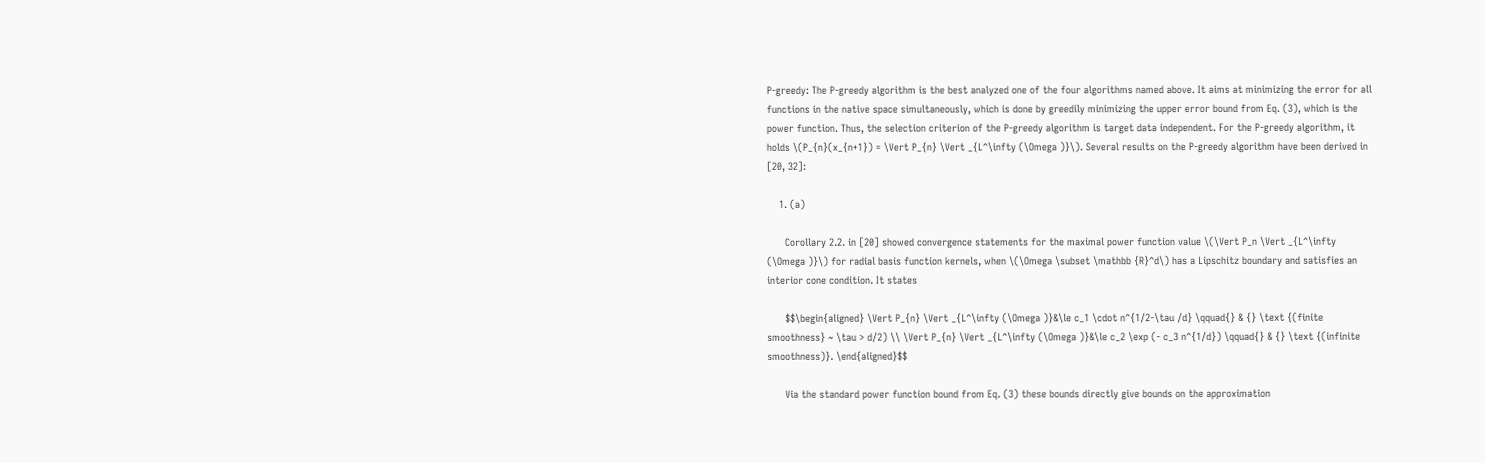P-greedy: The P-greedy algorithm is the best analyzed one of the four algorithms named above. It aims at minimizing the error for all functions in the native space simultaneously, which is done by greedily minimizing the upper error bound from Eq. (3), which is the power function. Thus, the selection criterion of the P-greedy algorithm is target data independent. For the P-greedy algorithm, it holds \(P_{n}(x_{n+1}) = \Vert P_{n} \Vert _{L^\infty (\Omega )}\). Several results on the P-greedy algorithm have been derived in [20, 32]:

    1. (a)

      Corollary 2.2. in [20] showed convergence statements for the maximal power function value \(\Vert P_n \Vert _{L^\infty (\Omega )}\) for radial basis function kernels, when \(\Omega \subset \mathbb {R}^d\) has a Lipschitz boundary and satisfies an interior cone condition. It states

      $$\begin{aligned} \Vert P_{n} \Vert _{L^\infty (\Omega )}&\le c_1 \cdot n^{1/2-\tau /d} \qquad{} & {} \text {(finite smoothness} ~ \tau > d/2) \\ \Vert P_{n} \Vert _{L^\infty (\Omega )}&\le c_2 \exp (- c_3 n^{1/d}) \qquad{} & {} \text {(infinite smoothness)}. \end{aligned}$$

      Via the standard power function bound from Eq. (3) these bounds directly give bounds on the approximation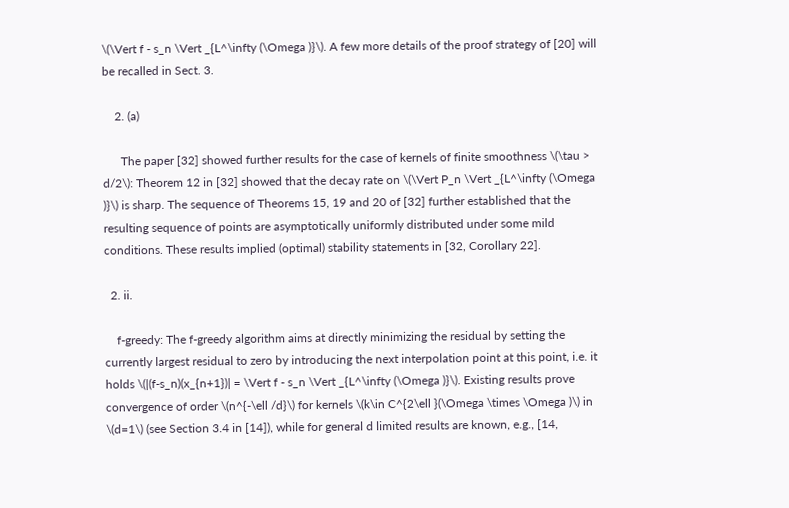\(\Vert f - s_n \Vert _{L^\infty (\Omega )}\). A few more details of the proof strategy of [20] will be recalled in Sect. 3.

    2. (a)

      The paper [32] showed further results for the case of kernels of finite smoothness \(\tau > d/2\): Theorem 12 in [32] showed that the decay rate on \(\Vert P_n \Vert _{L^\infty (\Omega )}\) is sharp. The sequence of Theorems 15, 19 and 20 of [32] further established that the resulting sequence of points are asymptotically uniformly distributed under some mild conditions. These results implied (optimal) stability statements in [32, Corollary 22].

  2. ii.

    f-greedy: The f-greedy algorithm aims at directly minimizing the residual by setting the currently largest residual to zero by introducing the next interpolation point at this point, i.e. it holds \(|(f-s_n)(x_{n+1})| = \Vert f - s_n \Vert _{L^\infty (\Omega )}\). Existing results prove convergence of order \(n^{-\ell /d}\) for kernels \(k\in C^{2\ell }(\Omega \times \Omega )\) in \(d=1\) (see Section 3.4 in [14]), while for general d limited results are known, e.g., [14,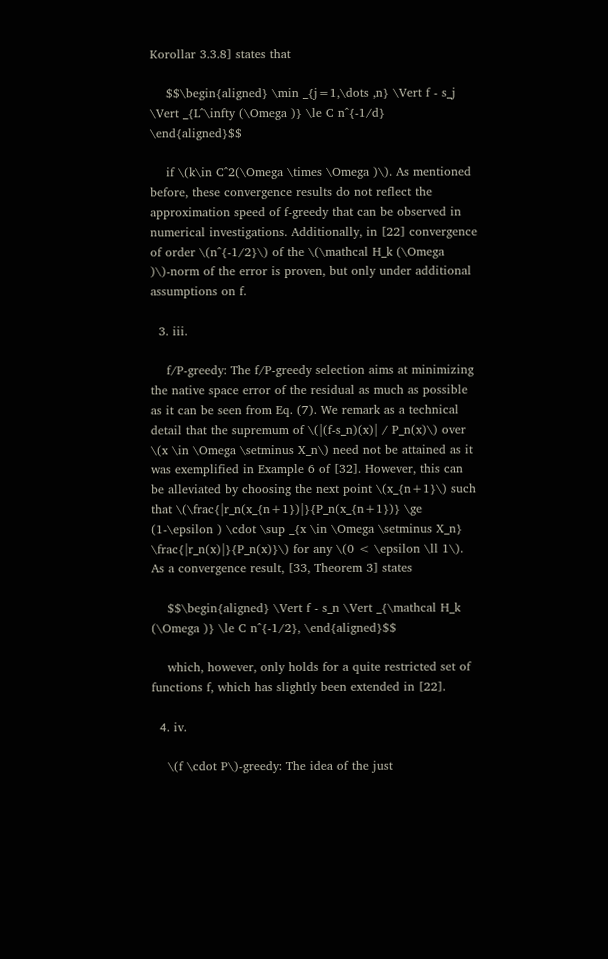Korollar 3.3.8] states that

    $$\begin{aligned} \min _{j=1,\dots ,n} \Vert f - s_j \Vert _{L^\infty (\Omega )} \le C n^{-1/d} \end{aligned}$$

    if \(k\in C^2(\Omega \times \Omega )\). As mentioned before, these convergence results do not reflect the approximation speed of f-greedy that can be observed in numerical investigations. Additionally, in [22] convergence of order \(n^{-1/2}\) of the \(\mathcal H_k (\Omega )\)-norm of the error is proven, but only under additional assumptions on f.

  3. iii.

    f/P-greedy: The f/P-greedy selection aims at minimizing the native space error of the residual as much as possible as it can be seen from Eq. (7). We remark as a technical detail that the supremum of \(|(f-s_n)(x)| / P_n(x)\) over \(x \in \Omega \setminus X_n\) need not be attained as it was exemplified in Example 6 of [32]. However, this can be alleviated by choosing the next point \(x_{n+1}\) such that \(\frac{|r_n(x_{n+1})|}{P_n(x_{n+1})} \ge (1-\epsilon ) \cdot \sup _{x \in \Omega \setminus X_n} \frac{|r_n(x)|}{P_n(x)}\) for any \(0 < \epsilon \ll 1\). As a convergence result, [33, Theorem 3] states

    $$\begin{aligned} \Vert f - s_n \Vert _{\mathcal H_k (\Omega )} \le C n^{-1/2}, \end{aligned}$$

    which, however, only holds for a quite restricted set of functions f, which has slightly been extended in [22].

  4. iv.

    \(f \cdot P\)-greedy: The idea of the just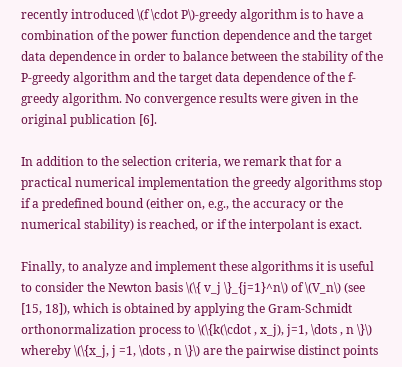recently introduced \(f \cdot P\)-greedy algorithm is to have a combination of the power function dependence and the target data dependence in order to balance between the stability of the P-greedy algorithm and the target data dependence of the f-greedy algorithm. No convergence results were given in the original publication [6].

In addition to the selection criteria, we remark that for a practical numerical implementation the greedy algorithms stop if a predefined bound (either on, e.g., the accuracy or the numerical stability) is reached, or if the interpolant is exact.

Finally, to analyze and implement these algorithms it is useful to consider the Newton basis \(\{ v_j \}_{j=1}^n\) of \(V_n\) (see [15, 18]), which is obtained by applying the Gram-Schmidt orthonormalization process to \(\{k(\cdot , x_j), j=1, \dots , n \}\) whereby \(\{x_j, j =1, \dots , n \}\) are the pairwise distinct points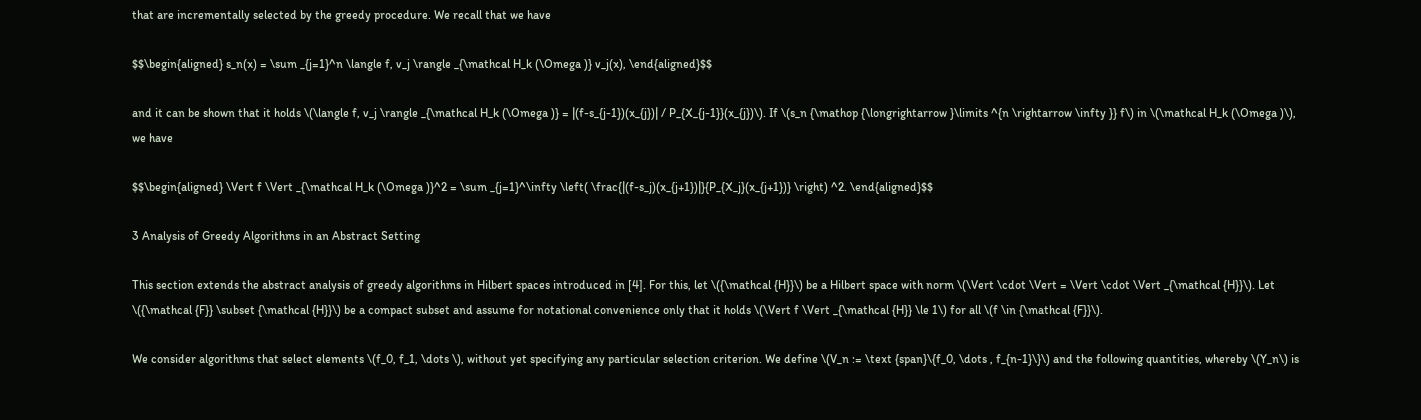that are incrementally selected by the greedy procedure. We recall that we have

$$\begin{aligned} s_n(x) = \sum _{j=1}^n \langle f, v_j \rangle _{\mathcal H_k (\Omega )} v_j(x), \end{aligned}$$

and it can be shown that it holds \(\langle f, v_j \rangle _{\mathcal H_k (\Omega )} = |(f-s_{j-1})(x_{j})| / P_{X_{j-1}}(x_{j})\). If \(s_n {\mathop {\longrightarrow }\limits ^{n \rightarrow \infty }} f\) in \(\mathcal H_k (\Omega )\), we have

$$\begin{aligned} \Vert f \Vert _{\mathcal H_k (\Omega )}^2 = \sum _{j=1}^\infty \left( \frac{|(f-s_j)(x_{j+1})|}{P_{X_j}(x_{j+1})} \right) ^2. \end{aligned}$$

3 Analysis of Greedy Algorithms in an Abstract Setting

This section extends the abstract analysis of greedy algorithms in Hilbert spaces introduced in [4]. For this, let \({\mathcal {H}}\) be a Hilbert space with norm \(\Vert \cdot \Vert = \Vert \cdot \Vert _{\mathcal {H}}\). Let \({\mathcal {F}} \subset {\mathcal {H}}\) be a compact subset and assume for notational convenience only that it holds \(\Vert f \Vert _{\mathcal {H}} \le 1\) for all \(f \in {\mathcal {F}}\).

We consider algorithms that select elements \(f_0, f_1, \dots \), without yet specifying any particular selection criterion. We define \(V_n := \text {span}\{f_0, \dots , f_{n-1}\}\) and the following quantities, whereby \(Y_n\) is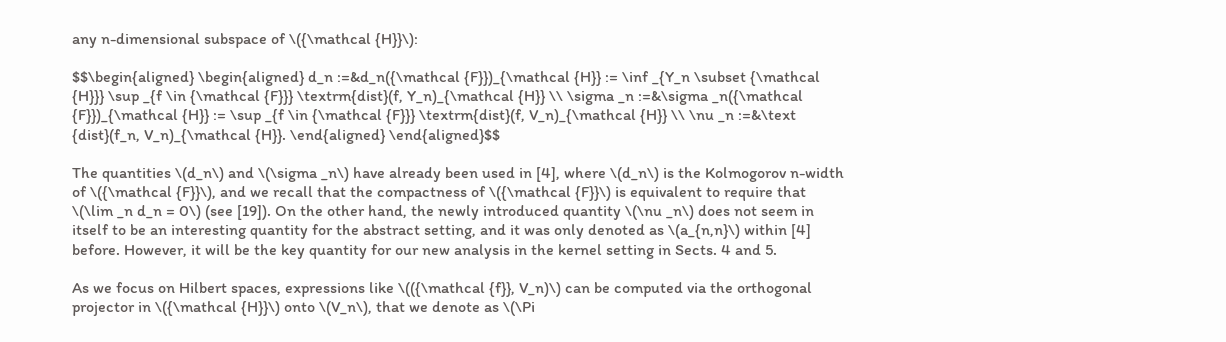any n-dimensional subspace of \({\mathcal {H}}\):

$$\begin{aligned} \begin{aligned} d_n :=&d_n({\mathcal {F}})_{\mathcal {H}} := \inf _{Y_n \subset {\mathcal {H}}} \sup _{f \in {\mathcal {F}}} \textrm{dist}(f, Y_n)_{\mathcal {H}} \\ \sigma _n :=&\sigma _n({\mathcal {F}})_{\mathcal {H}} := \sup _{f \in {\mathcal {F}}} \textrm{dist}(f, V_n)_{\mathcal {H}} \\ \nu _n :=&\text {dist}(f_n, V_n)_{\mathcal {H}}. \end{aligned} \end{aligned}$$

The quantities \(d_n\) and \(\sigma _n\) have already been used in [4], where \(d_n\) is the Kolmogorov n-width of \({\mathcal {F}}\), and we recall that the compactness of \({\mathcal {F}}\) is equivalent to require that \(\lim _n d_n = 0\) (see [19]). On the other hand, the newly introduced quantity \(\nu _n\) does not seem in itself to be an interesting quantity for the abstract setting, and it was only denoted as \(a_{n,n}\) within [4] before. However, it will be the key quantity for our new analysis in the kernel setting in Sects. 4 and 5.

As we focus on Hilbert spaces, expressions like \(({\mathcal {f}}, V_n)\) can be computed via the orthogonal projector in \({\mathcal {H}}\) onto \(V_n\), that we denote as \(\Pi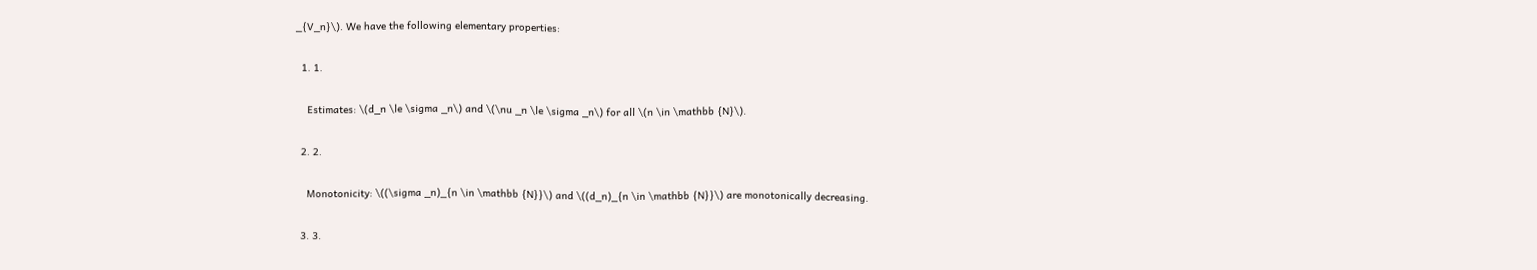_{V_n}\). We have the following elementary properties:

  1. 1.

    Estimates: \(d_n \le \sigma _n\) and \(\nu _n \le \sigma _n\) for all \(n \in \mathbb {N}\).

  2. 2.

    Monotonicity: \((\sigma _n)_{n \in \mathbb {N}}\) and \((d_n)_{n \in \mathbb {N}}\) are monotonically decreasing.

  3. 3.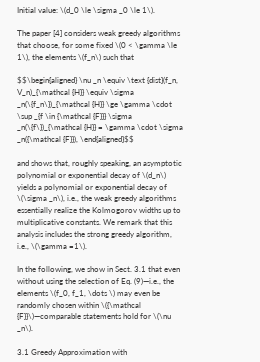Initial value: \(d_0 \le \sigma _0 \le 1\).

The paper [4] considers weak greedy algorithms that choose, for some fixed \(0 < \gamma \le 1\), the elements \(f_n\) such that

$$\begin{aligned} \nu _n \equiv \text {dist}(f_n, V_n)_{\mathcal {H}} \equiv \sigma _n(\{f_n\})_{\mathcal {H}} \ge \gamma \cdot \sup _{f \in {\mathcal {F}}} \sigma _n(\{f\})_{\mathcal {H}} = \gamma \cdot \sigma _n({\mathcal {F}}), \end{aligned}$$

and shows that, roughly speaking, an asymptotic polynomial or exponential decay of \(d_n\) yields a polynomial or exponential decay of \(\sigma _n\), i.e., the weak greedy algorithms essentially realize the Kolmogorov widths up to multiplicative constants. We remark that this analysis includes the strong greedy algorithm, i.e., \(\gamma =1\).

In the following, we show in Sect. 3.1 that even without using the selection of Eq. (9)—i.e., the elements \(f_0, f_1, \dots \) may even be randomly chosen within \({\mathcal {F}}\)—comparable statements hold for \(\nu _n\).

3.1 Greedy Approximation with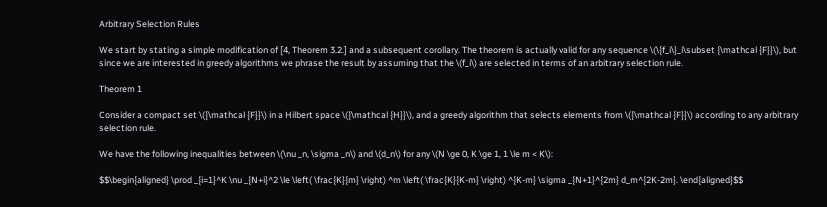Arbitrary Selection Rules

We start by stating a simple modification of [4, Theorem 3.2.] and a subsequent corollary. The theorem is actually valid for any sequence \(\{f_i\}_i\subset {\mathcal {F}}\), but since we are interested in greedy algorithms we phrase the result by assuming that the \(f_i\) are selected in terms of an arbitrary selection rule.

Theorem 1

Consider a compact set \({\mathcal {F}}\) in a Hilbert space \({\mathcal {H}}\), and a greedy algorithm that selects elements from \({\mathcal {F}}\) according to any arbitrary selection rule.

We have the following inequalities between \(\nu _n, \sigma _n\) and \(d_n\) for any \(N \ge 0, K \ge 1, 1 \le m < K\):

$$\begin{aligned} \prod _{i=1}^K \nu _{N+i}^2 \le \left( \frac{K}{m} \right) ^m \left( \frac{K}{K-m} \right) ^{K-m} \sigma _{N+1}^{2m} d_m^{2K-2m}. \end{aligned}$$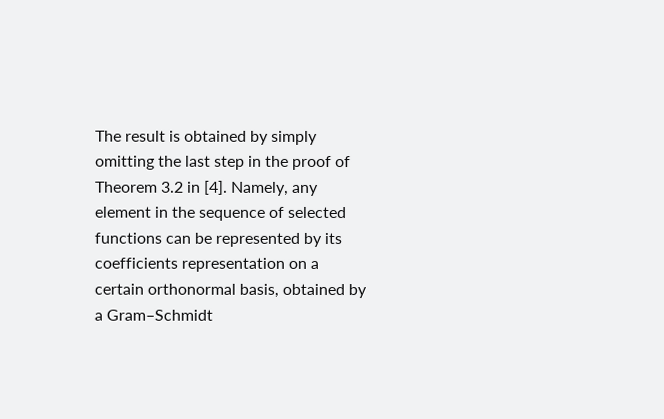The result is obtained by simply omitting the last step in the proof of Theorem 3.2 in [4]. Namely, any element in the sequence of selected functions can be represented by its coefficients representation on a certain orthonormal basis, obtained by a Gram–Schmidt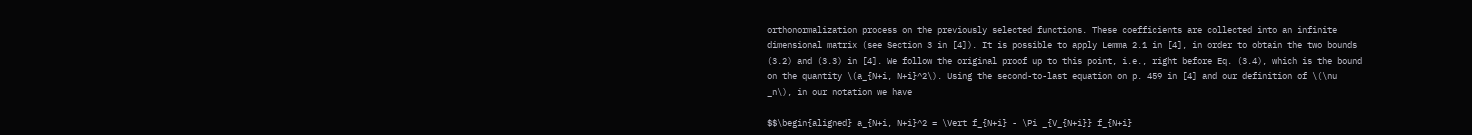orthonormalization process on the previously selected functions. These coefficients are collected into an infinite dimensional matrix (see Section 3 in [4]). It is possible to apply Lemma 2.1 in [4], in order to obtain the two bounds (3.2) and (3.3) in [4]. We follow the original proof up to this point, i.e., right before Eq. (3.4), which is the bound on the quantity \(a_{N+i, N+i}^2\). Using the second-to-last equation on p. 459 in [4] and our definition of \(\nu _n\), in our notation we have

$$\begin{aligned} a_{N+i, N+i}^2 = \Vert f_{N+i} - \Pi _{V_{N+i}} f_{N+i}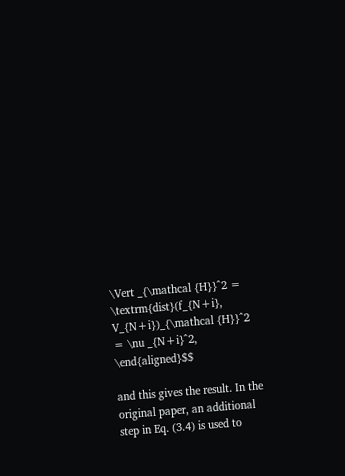\Vert _{\mathcal {H}}^2 = \textrm{dist}(f_{N+i}, V_{N+i})_{\mathcal {H}}^2 = \nu _{N+i}^2, \end{aligned}$$

and this gives the result. In the original paper, an additional step in Eq. (3.4) is used to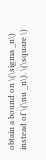obtain a bound on \(\sigma _n\) instead of \(\nu _n\). \(\square \)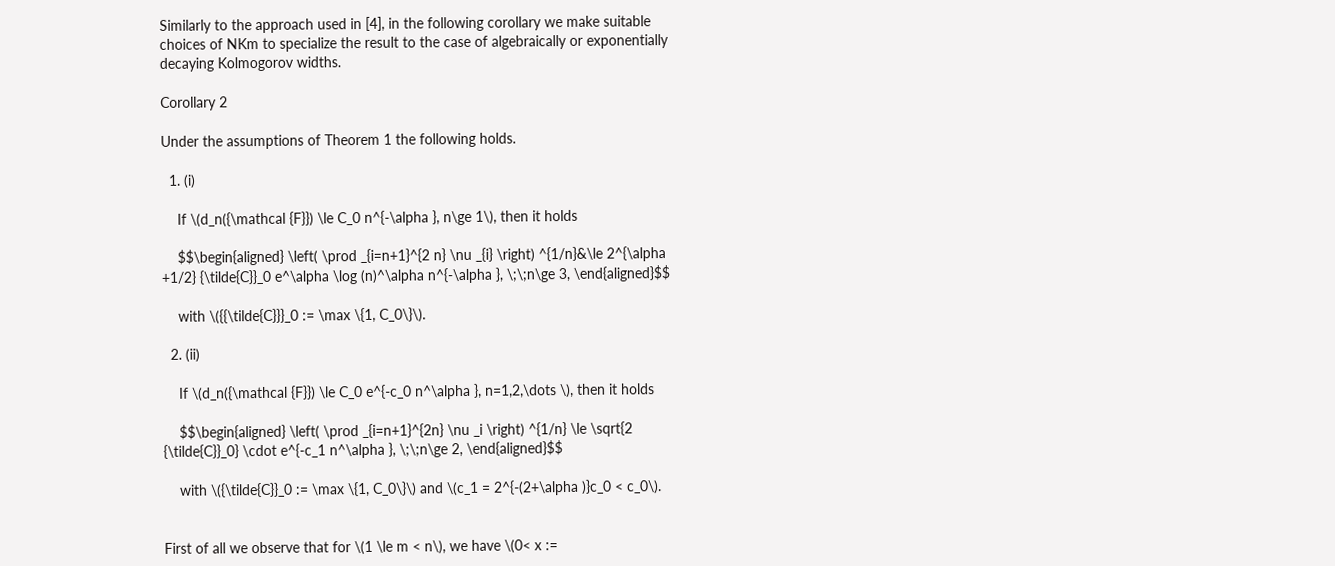Similarly to the approach used in [4], in the following corollary we make suitable choices of NKm to specialize the result to the case of algebraically or exponentially decaying Kolmogorov widths.

Corollary 2

Under the assumptions of Theorem 1 the following holds.

  1. (i)

    If \(d_n({\mathcal {F}}) \le C_0 n^{-\alpha }, n\ge 1\), then it holds

    $$\begin{aligned} \left( \prod _{i=n+1}^{2 n} \nu _{i} \right) ^{1/n}&\le 2^{\alpha +1/2} {\tilde{C}}_0 e^\alpha \log (n)^\alpha n^{-\alpha }, \;\;n\ge 3, \end{aligned}$$

    with \({{\tilde{C}}}_0 := \max \{1, C_0\}\).

  2. (ii)

    If \(d_n({\mathcal {F}}) \le C_0 e^{-c_0 n^\alpha }, n=1,2,\dots \), then it holds

    $$\begin{aligned} \left( \prod _{i=n+1}^{2n} \nu _i \right) ^{1/n} \le \sqrt{2 {\tilde{C}}_0} \cdot e^{-c_1 n^\alpha }, \;\;n\ge 2, \end{aligned}$$

    with \({\tilde{C}}_0 := \max \{1, C_0\}\) and \(c_1 = 2^{-(2+\alpha )}c_0 < c_0\).


First of all we observe that for \(1 \le m < n\), we have \(0< x :=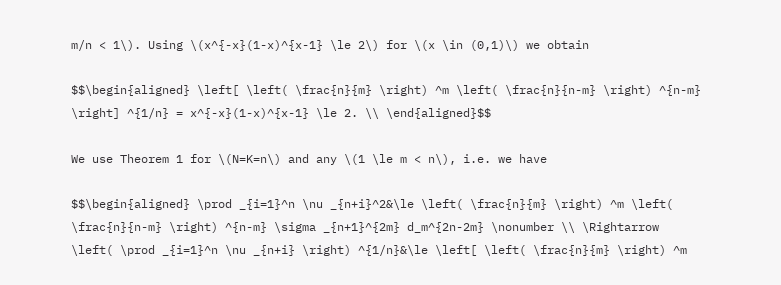m/n < 1\). Using \(x^{-x}(1-x)^{x-1} \le 2\) for \(x \in (0,1)\) we obtain

$$\begin{aligned} \left[ \left( \frac{n}{m} \right) ^m \left( \frac{n}{n-m} \right) ^{n-m} \right] ^{1/n} = x^{-x}(1-x)^{x-1} \le 2. \\ \end{aligned}$$

We use Theorem 1 for \(N=K=n\) and any \(1 \le m < n\), i.e. we have

$$\begin{aligned} \prod _{i=1}^n \nu _{n+i}^2&\le \left( \frac{n}{m} \right) ^m \left( \frac{n}{n-m} \right) ^{n-m} \sigma _{n+1}^{2m} d_m^{2n-2m} \nonumber \\ \Rightarrow \left( \prod _{i=1}^n \nu _{n+i} \right) ^{1/n}&\le \left[ \left( \frac{n}{m} \right) ^m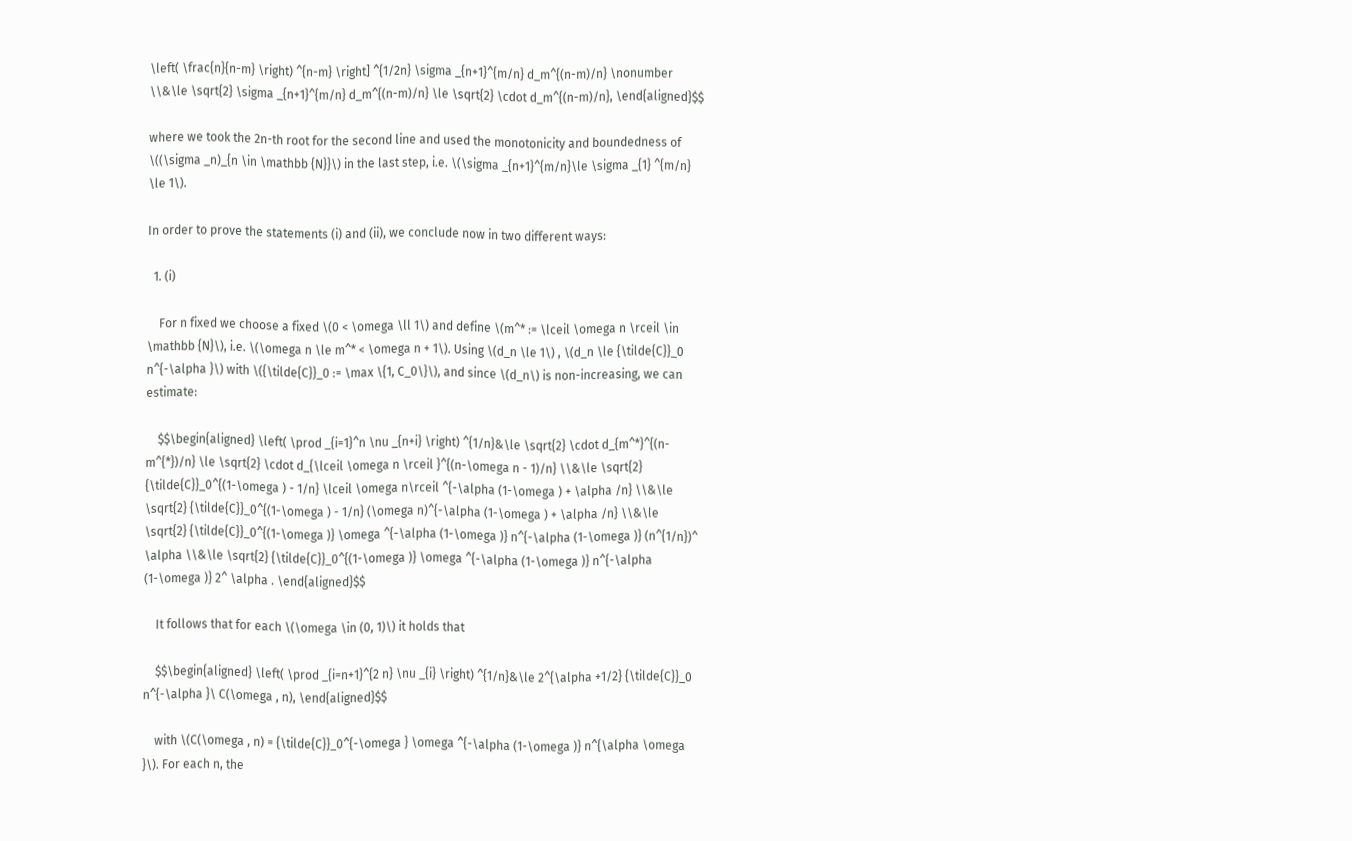\left( \frac{n}{n-m} \right) ^{n-m} \right] ^{1/2n} \sigma _{n+1}^{m/n} d_m^{(n-m)/n} \nonumber \\&\le \sqrt{2} \sigma _{n+1}^{m/n} d_m^{(n-m)/n} \le \sqrt{2} \cdot d_m^{(n-m)/n}, \end{aligned}$$

where we took the 2n-th root for the second line and used the monotonicity and boundedness of \((\sigma _n)_{n \in \mathbb {N}}\) in the last step, i.e. \(\sigma _{n+1}^{m/n}\le \sigma _{1} ^{m/n} \le 1\).

In order to prove the statements (i) and (ii), we conclude now in two different ways:

  1. (i)

    For n fixed we choose a fixed \(0 < \omega \ll 1\) and define \(m^* := \lceil \omega n \rceil \in \mathbb {N}\), i.e. \(\omega n \le m^* < \omega n + 1\). Using \(d_n \le 1\) , \(d_n \le {\tilde{C}}_0 n^{-\alpha }\) with \({\tilde{C}}_0 := \max \{1, C_0\}\), and since \(d_n\) is non-increasing, we can estimate:

    $$\begin{aligned} \left( \prod _{i=1}^n \nu _{n+i} \right) ^{1/n}&\le \sqrt{2} \cdot d_{m^*}^{(n-m^{*})/n} \le \sqrt{2} \cdot d_{\lceil \omega n \rceil }^{(n-\omega n - 1)/n} \\&\le \sqrt{2} {\tilde{C}}_0^{(1-\omega ) - 1/n} \lceil \omega n\rceil ^{-\alpha (1-\omega ) + \alpha /n} \\&\le \sqrt{2} {\tilde{C}}_0^{(1-\omega ) - 1/n} (\omega n)^{-\alpha (1-\omega ) + \alpha /n} \\&\le \sqrt{2} {\tilde{C}}_0^{(1-\omega )} \omega ^{-\alpha (1-\omega )} n^{-\alpha (1-\omega )} (n^{1/n})^ \alpha \\&\le \sqrt{2} {\tilde{C}}_0^{(1-\omega )} \omega ^{-\alpha (1-\omega )} n^{-\alpha (1-\omega )} 2^ \alpha . \end{aligned}$$

    It follows that for each \(\omega \in (0, 1)\) it holds that

    $$\begin{aligned} \left( \prod _{i=n+1}^{2 n} \nu _{i} \right) ^{1/n}&\le 2^{\alpha +1/2} {\tilde{C}}_0 n^{-\alpha }\ C(\omega , n), \end{aligned}$$

    with \(C(\omega , n) = {\tilde{C}}_0^{-\omega } \omega ^{-\alpha (1-\omega )} n^{\alpha \omega }\). For each n, the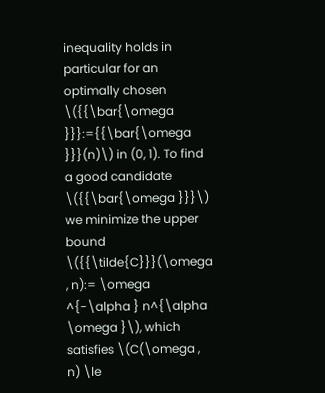inequality holds in particular for an optimally chosen \({{\bar{\omega }}}:={{\bar{\omega }}}(n)\) in (0, 1). To find a good candidate \({{\bar{\omega }}}\) we minimize the upper bound \({{\tilde{C}}}(\omega , n):= \omega ^{-\alpha } n^{\alpha \omega }\), which satisfies \(C(\omega , n) \le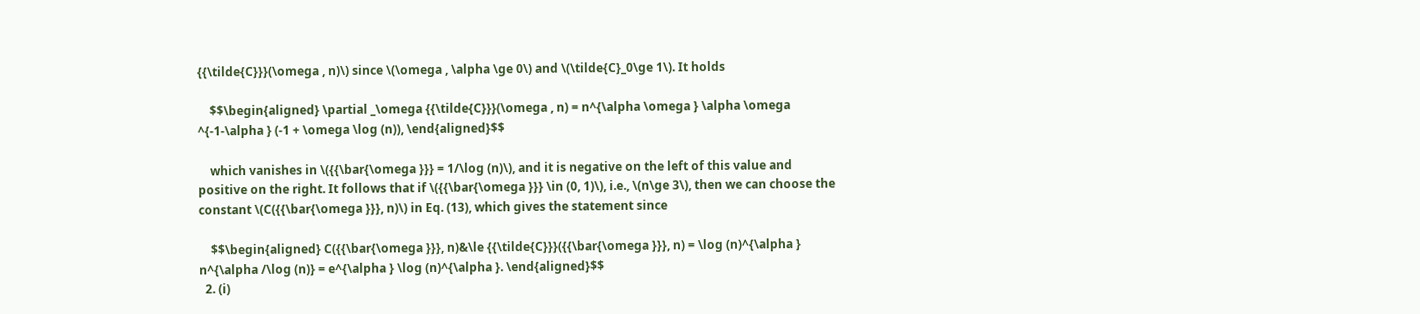{{\tilde{C}}}(\omega , n)\) since \(\omega , \alpha \ge 0\) and \(\tilde{C}_0\ge 1\). It holds

    $$\begin{aligned} \partial _\omega {{\tilde{C}}}(\omega , n) = n^{\alpha \omega } \alpha \omega ^{-1-\alpha } (-1 + \omega \log (n)), \end{aligned}$$

    which vanishes in \({{\bar{\omega }}} = 1/\log (n)\), and it is negative on the left of this value and positive on the right. It follows that if \({{\bar{\omega }}} \in (0, 1)\), i.e., \(n\ge 3\), then we can choose the constant \(C({{\bar{\omega }}}, n)\) in Eq. (13), which gives the statement since

    $$\begin{aligned} C({{\bar{\omega }}}, n)&\le {{\tilde{C}}}({{\bar{\omega }}}, n) = \log (n)^{\alpha } n^{\alpha /\log (n)} = e^{\alpha } \log (n)^{\alpha }. \end{aligned}$$
  2. (i)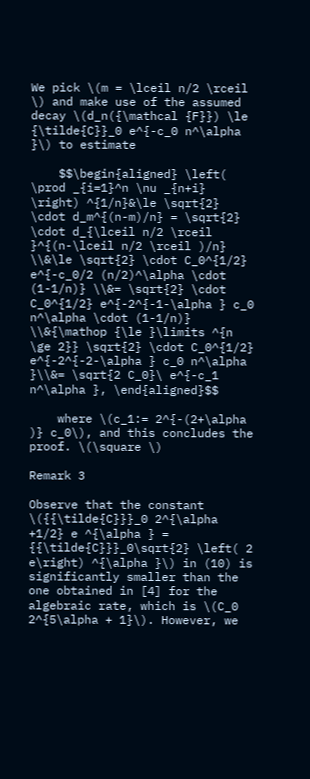We pick \(m = \lceil n/2 \rceil \) and make use of the assumed decay \(d_n({\mathcal {F}}) \le {\tilde{C}}_0 e^{-c_0 n^\alpha }\) to estimate

    $$\begin{aligned} \left( \prod _{i=1}^n \nu _{n+i} \right) ^{1/n}&\le \sqrt{2} \cdot d_m^{(n-m)/n} = \sqrt{2} \cdot d_{\lceil n/2 \rceil }^{(n-\lceil n/2 \rceil )/n} \\&\le \sqrt{2} \cdot C_0^{1/2} e^{-c_0/2 (n/2)^\alpha \cdot (1-1/n)} \\&= \sqrt{2} \cdot C_0^{1/2} e^{-2^{-1-\alpha } c_0 n^\alpha \cdot (1-1/n)} \\&{\mathop {\le }\limits ^{n \ge 2}} \sqrt{2} \cdot C_0^{1/2} e^{-2^{-2-\alpha } c_0 n^\alpha }\\&= \sqrt{2 C_0}\ e^{-c_1 n^\alpha }, \end{aligned}$$

    where \(c_1:= 2^{-(2+\alpha )} c_0\), and this concludes the proof. \(\square \)

Remark 3

Observe that the constant \({{\tilde{C}}}_0 2^{\alpha +1/2} e ^{\alpha } = {{\tilde{C}}}_0\sqrt{2} \left( 2 e\right) ^{\alpha }\) in (10) is significantly smaller than the one obtained in [4] for the algebraic rate, which is \(C_0 2^{5\alpha + 1}\). However, we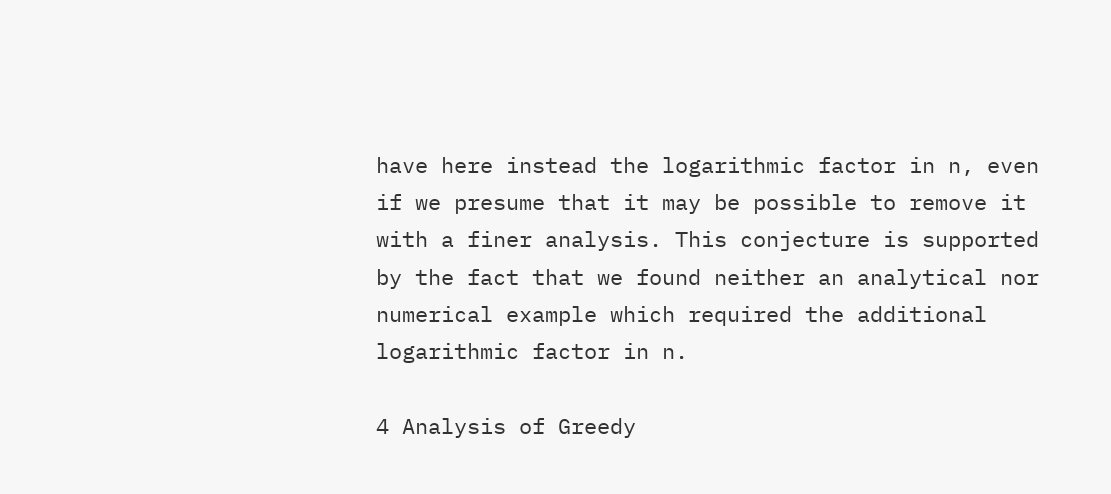have here instead the logarithmic factor in n, even if we presume that it may be possible to remove it with a finer analysis. This conjecture is supported by the fact that we found neither an analytical nor numerical example which required the additional logarithmic factor in n.

4 Analysis of Greedy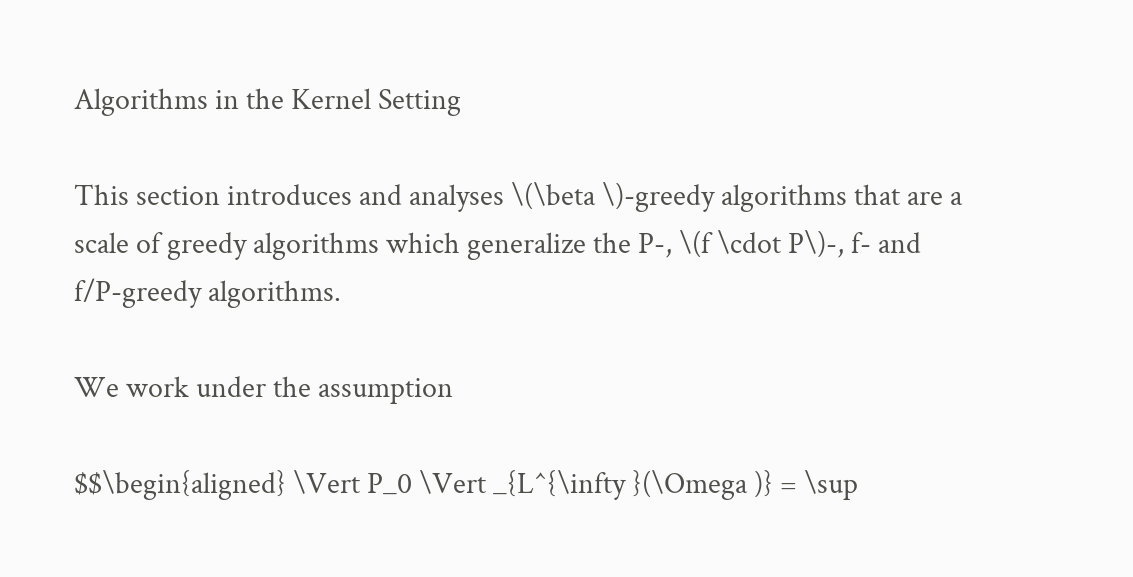Algorithms in the Kernel Setting

This section introduces and analyses \(\beta \)-greedy algorithms that are a scale of greedy algorithms which generalize the P-, \(f \cdot P\)-, f- and f/P-greedy algorithms.

We work under the assumption

$$\begin{aligned} \Vert P_0 \Vert _{L^{\infty }(\Omega )} = \sup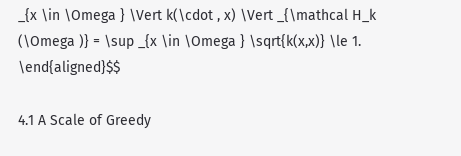_{x \in \Omega } \Vert k(\cdot , x) \Vert _{\mathcal H_k (\Omega )} = \sup _{x \in \Omega } \sqrt{k(x,x)} \le 1. \end{aligned}$$

4.1 A Scale of Greedy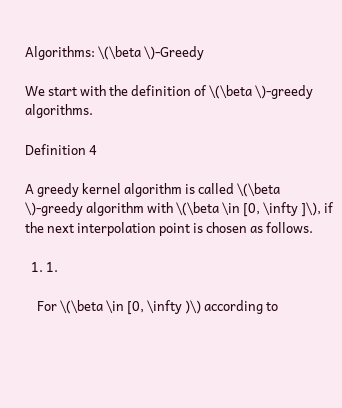Algorithms: \(\beta \)-Greedy

We start with the definition of \(\beta \)-greedy algorithms.

Definition 4

A greedy kernel algorithm is called \(\beta \)-greedy algorithm with \(\beta \in [0, \infty ]\), if the next interpolation point is chosen as follows.

  1. 1.

    For \(\beta \in [0, \infty )\) according to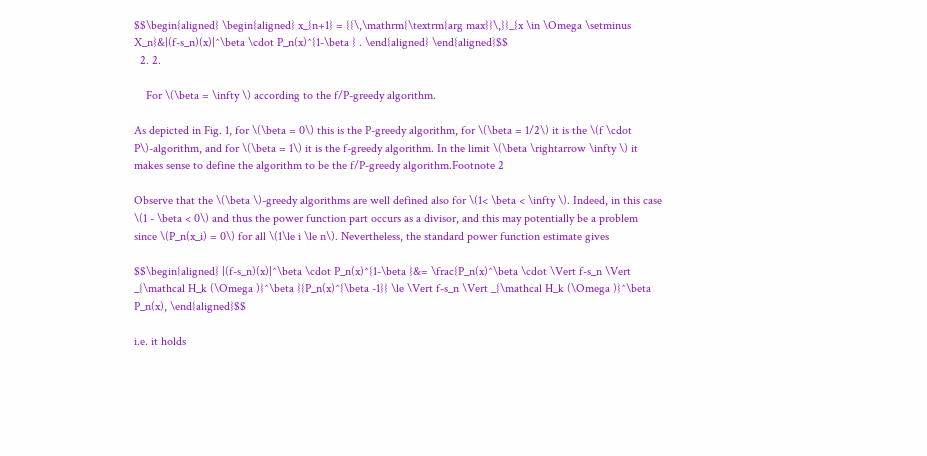$$\begin{aligned} \begin{aligned} x_{n+1} = {{\,\mathrm{\textrm{arg max}}\,}}_{x \in \Omega \setminus X_n}&|(f-s_n)(x)|^\beta \cdot P_n(x)^{1-\beta } . \end{aligned} \end{aligned}$$
  2. 2.

    For \(\beta = \infty \) according to the f/P-greedy algorithm.

As depicted in Fig. 1, for \(\beta = 0\) this is the P-greedy algorithm, for \(\beta = 1/2\) it is the \(f \cdot P\)-algorithm, and for \(\beta = 1\) it is the f-greedy algorithm. In the limit \(\beta \rightarrow \infty \) it makes sense to define the algorithm to be the f/P-greedy algorithm.Footnote 2

Observe that the \(\beta \)-greedy algorithms are well defined also for \(1< \beta < \infty \). Indeed, in this case \(1 - \beta < 0\) and thus the power function part occurs as a divisor, and this may potentially be a problem since \(P_n(x_i) = 0\) for all \(1\le i \le n\). Nevertheless, the standard power function estimate gives

$$\begin{aligned} |(f-s_n)(x)|^\beta \cdot P_n(x)^{1-\beta }&= \frac{P_n(x)^\beta \cdot \Vert f-s_n \Vert _{\mathcal H_k (\Omega )}^\beta }{P_n(x)^{\beta -1}} \le \Vert f-s_n \Vert _{\mathcal H_k (\Omega )}^\beta P_n(x), \end{aligned}$$

i.e. it holds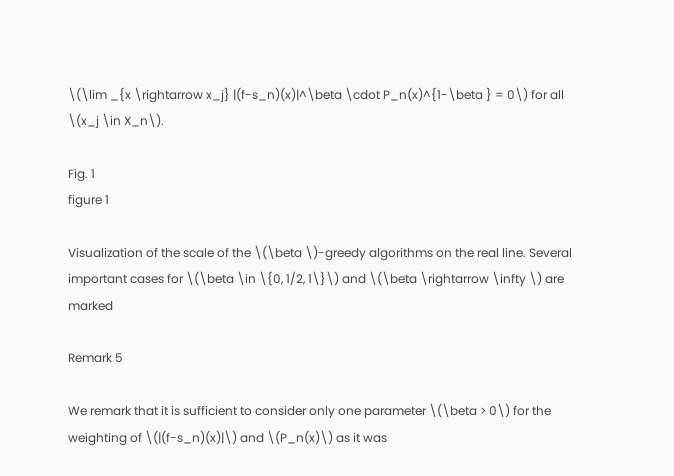\(\lim _{x \rightarrow x_j} |(f-s_n)(x)|^\beta \cdot P_n(x)^{1-\beta } = 0\) for all \(x_j \in X_n\).

Fig. 1
figure 1

Visualization of the scale of the \(\beta \)-greedy algorithms on the real line. Several important cases for \(\beta \in \{0, 1/2, 1\}\) and \(\beta \rightarrow \infty \) are marked

Remark 5

We remark that it is sufficient to consider only one parameter \(\beta > 0\) for the weighting of \(|(f-s_n)(x)|\) and \(P_n(x)\) as it was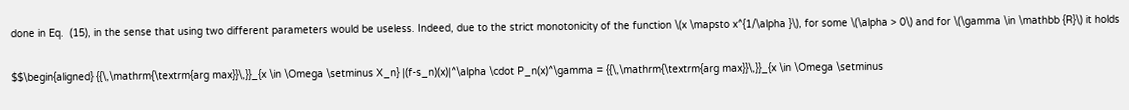done in Eq.  (15), in the sense that using two different parameters would be useless. Indeed, due to the strict monotonicity of the function \(x \mapsto x^{1/\alpha }\), for some \(\alpha > 0\) and for \(\gamma \in \mathbb {R}\) it holds

$$\begin{aligned} {{\,\mathrm{\textrm{arg max}}\,}}_{x \in \Omega \setminus X_n} |(f-s_n)(x)|^\alpha \cdot P_n(x)^\gamma = {{\,\mathrm{\textrm{arg max}}\,}}_{x \in \Omega \setminus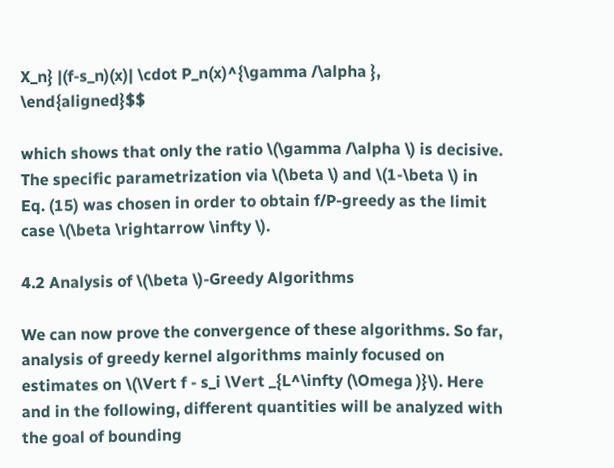X_n} |(f-s_n)(x)| \cdot P_n(x)^{\gamma /\alpha }, \end{aligned}$$

which shows that only the ratio \(\gamma /\alpha \) is decisive. The specific parametrization via \(\beta \) and \(1-\beta \) in Eq. (15) was chosen in order to obtain f/P-greedy as the limit case \(\beta \rightarrow \infty \).

4.2 Analysis of \(\beta \)-Greedy Algorithms

We can now prove the convergence of these algorithms. So far, analysis of greedy kernel algorithms mainly focused on estimates on \(\Vert f - s_i \Vert _{L^\infty (\Omega )}\). Here and in the following, different quantities will be analyzed with the goal of bounding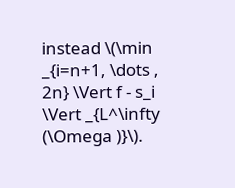instead \(\min _{i=n+1, \dots , 2n} \Vert f - s_i \Vert _{L^\infty (\Omega )}\).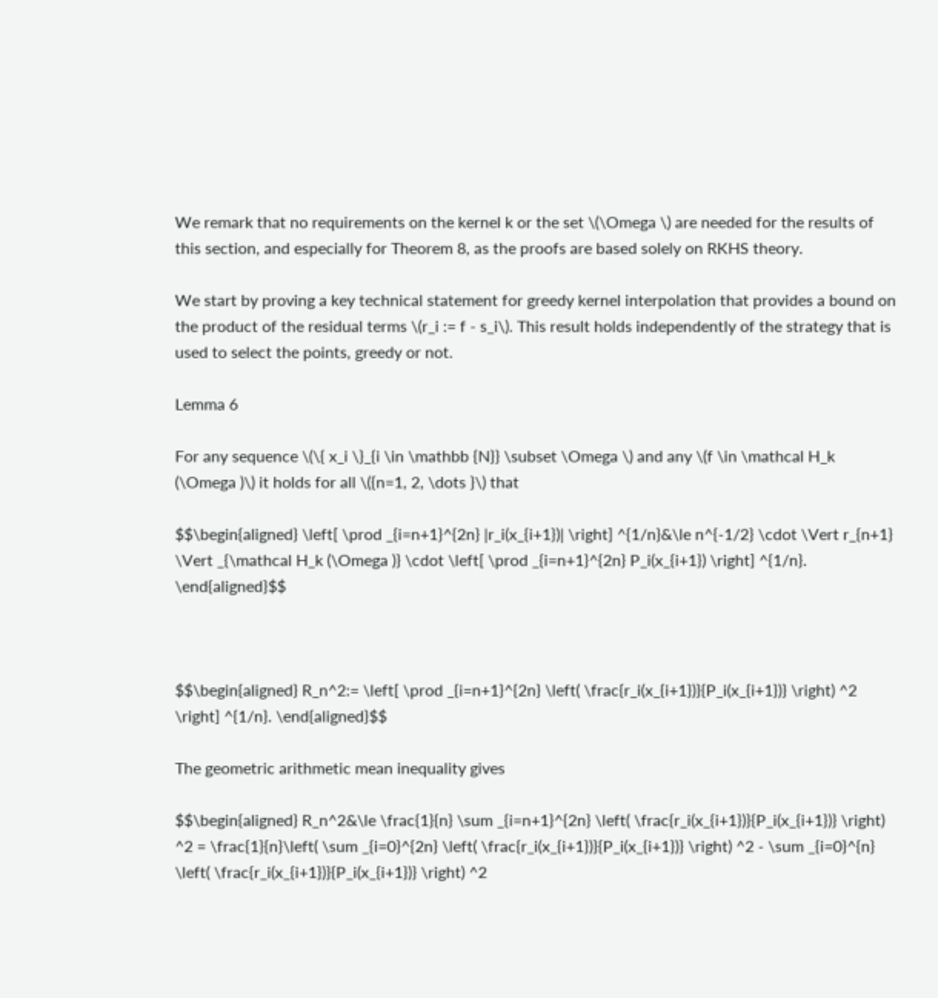We remark that no requirements on the kernel k or the set \(\Omega \) are needed for the results of this section, and especially for Theorem 8, as the proofs are based solely on RKHS theory.

We start by proving a key technical statement for greedy kernel interpolation that provides a bound on the product of the residual terms \(r_i := f - s_i\). This result holds independently of the strategy that is used to select the points, greedy or not.

Lemma 6

For any sequence \(\{ x_i \}_{i \in \mathbb {N}} \subset \Omega \) and any \(f \in \mathcal H_k (\Omega )\) it holds for all \({n=1, 2, \dots }\) that

$$\begin{aligned} \left[ \prod _{i=n+1}^{2n} |r_i(x_{i+1})| \right] ^{1/n}&\le n^{-1/2} \cdot \Vert r_{n+1} \Vert _{\mathcal H_k (\Omega )} \cdot \left[ \prod _{i=n+1}^{2n} P_i(x_{i+1}) \right] ^{1/n}. \end{aligned}$$



$$\begin{aligned} R_n^2:= \left[ \prod _{i=n+1}^{2n} \left( \frac{r_i(x_{i+1})}{P_i(x_{i+1})} \right) ^2 \right] ^{1/n}. \end{aligned}$$

The geometric arithmetic mean inequality gives

$$\begin{aligned} R_n^2&\le \frac{1}{n} \sum _{i=n+1}^{2n} \left( \frac{r_i(x_{i+1})}{P_i(x_{i+1})} \right) ^2 = \frac{1}{n}\left( \sum _{i=0}^{2n} \left( \frac{r_i(x_{i+1})}{P_i(x_{i+1})} \right) ^2 - \sum _{i=0}^{n} \left( \frac{r_i(x_{i+1})}{P_i(x_{i+1})} \right) ^2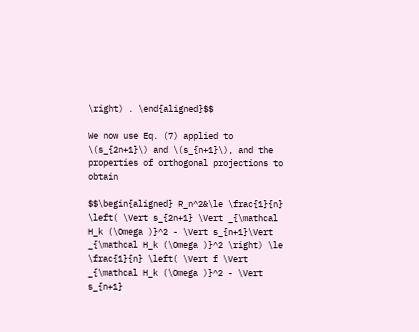\right) . \end{aligned}$$

We now use Eq. (7) applied to \(s_{2n+1}\) and \(s_{n+1}\), and the properties of orthogonal projections to obtain

$$\begin{aligned} R_n^2&\le \frac{1}{n} \left( \Vert s_{2n+1} \Vert _{\mathcal H_k (\Omega )}^2 - \Vert s_{n+1}\Vert _{\mathcal H_k (\Omega )}^2 \right) \le \frac{1}{n} \left( \Vert f \Vert _{\mathcal H_k (\Omega )}^2 - \Vert s_{n+1}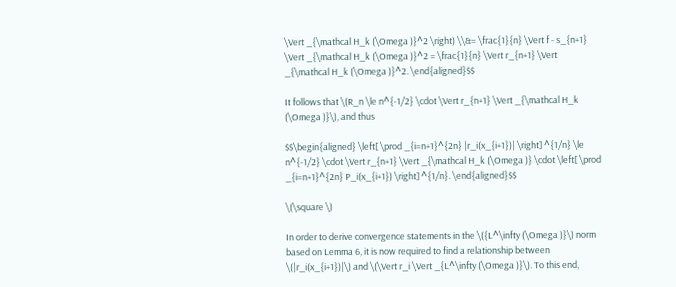\Vert _{\mathcal H_k (\Omega )}^2 \right) \\&= \frac{1}{n} \Vert f - s_{n+1} \Vert _{\mathcal H_k (\Omega )}^2 = \frac{1}{n} \Vert r_{n+1} \Vert _{\mathcal H_k (\Omega )}^2. \end{aligned}$$

It follows that \(R_n \le n^{-1/2} \cdot \Vert r_{n+1} \Vert _{\mathcal H_k (\Omega )}\), and thus

$$\begin{aligned} \left[ \prod _{i=n+1}^{2n} |r_i(x_{i+1})| \right] ^{1/n} \le n^{-1/2} \cdot \Vert r_{n+1} \Vert _{\mathcal H_k (\Omega )} \cdot \left[ \prod _{i=n+1}^{2n} P_i(x_{i+1}) \right] ^{1/n}. \end{aligned}$$

\(\square \)

In order to derive convergence statements in the \({L^\infty (\Omega )}\) norm based on Lemma 6, it is now required to find a relationship between \(|r_i(x_{i+1})|\) and \(\Vert r_i \Vert _{L^\infty (\Omega )}\). To this end,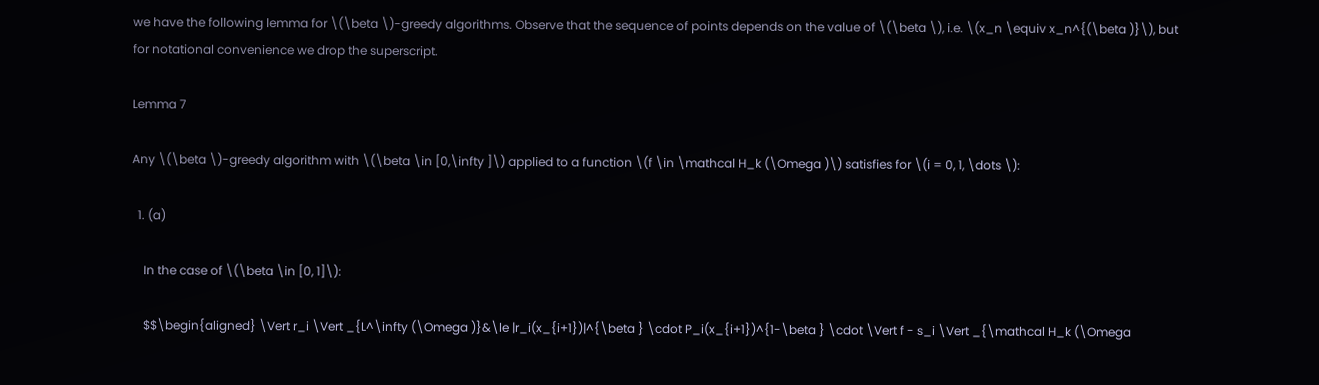we have the following lemma for \(\beta \)-greedy algorithms. Observe that the sequence of points depends on the value of \(\beta \), i.e. \(x_n \equiv x_n^{(\beta )}\), but for notational convenience we drop the superscript.

Lemma 7

Any \(\beta \)-greedy algorithm with \(\beta \in [0,\infty ]\) applied to a function \(f \in \mathcal H_k (\Omega )\) satisfies for \(i = 0, 1, \dots \):

  1. (a)

    In the case of \(\beta \in [0, 1]\):

    $$\begin{aligned} \Vert r_i \Vert _{L^\infty (\Omega )}&\le |r_i(x_{i+1})|^{\beta } \cdot P_i(x_{i+1})^{1-\beta } \cdot \Vert f - s_i \Vert _{\mathcal H_k (\Omega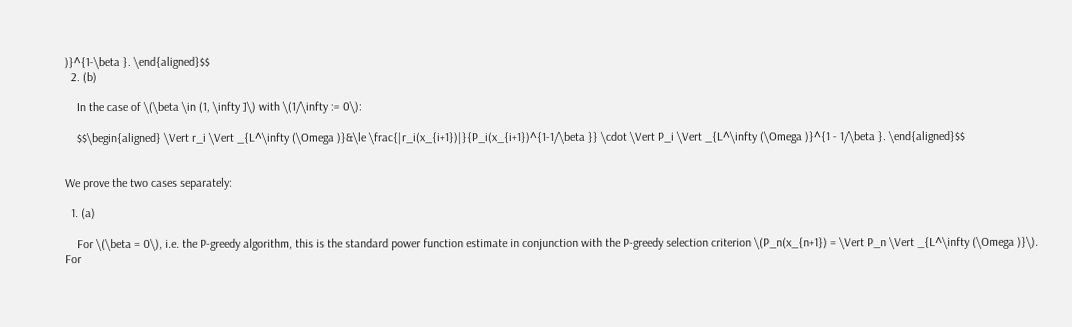)}^{1-\beta }. \end{aligned}$$
  2. (b)

    In the case of \(\beta \in (1, \infty ]\) with \(1/\infty := 0\):

    $$\begin{aligned} \Vert r_i \Vert _{L^\infty (\Omega )}&\le \frac{|r_i(x_{i+1})|}{P_i(x_{i+1})^{1-1/\beta }} \cdot \Vert P_i \Vert _{L^\infty (\Omega )}^{1 - 1/\beta }. \end{aligned}$$


We prove the two cases separately:

  1. (a)

    For \(\beta = 0\), i.e. the P-greedy algorithm, this is the standard power function estimate in conjunction with the P-greedy selection criterion \(P_n(x_{n+1}) = \Vert P_n \Vert _{L^\infty (\Omega )}\). For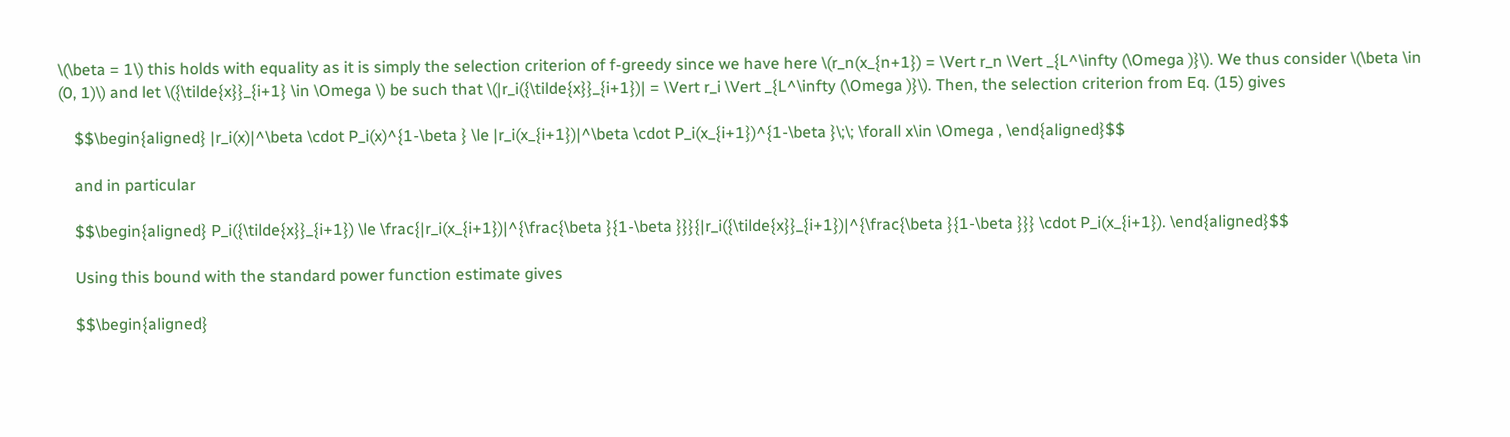\(\beta = 1\) this holds with equality as it is simply the selection criterion of f-greedy since we have here \(r_n(x_{n+1}) = \Vert r_n \Vert _{L^\infty (\Omega )}\). We thus consider \(\beta \in (0, 1)\) and let \({\tilde{x}}_{i+1} \in \Omega \) be such that \(|r_i({\tilde{x}}_{i+1})| = \Vert r_i \Vert _{L^\infty (\Omega )}\). Then, the selection criterion from Eq. (15) gives

    $$\begin{aligned} |r_i(x)|^\beta \cdot P_i(x)^{1-\beta } \le |r_i(x_{i+1})|^\beta \cdot P_i(x_{i+1})^{1-\beta }\;\; \forall x\in \Omega , \end{aligned}$$

    and in particular

    $$\begin{aligned} P_i({\tilde{x}}_{i+1}) \le \frac{|r_i(x_{i+1})|^{\frac{\beta }{1-\beta }}}{|r_i({\tilde{x}}_{i+1})|^{\frac{\beta }{1-\beta }}} \cdot P_i(x_{i+1}). \end{aligned}$$

    Using this bound with the standard power function estimate gives

    $$\begin{aligned}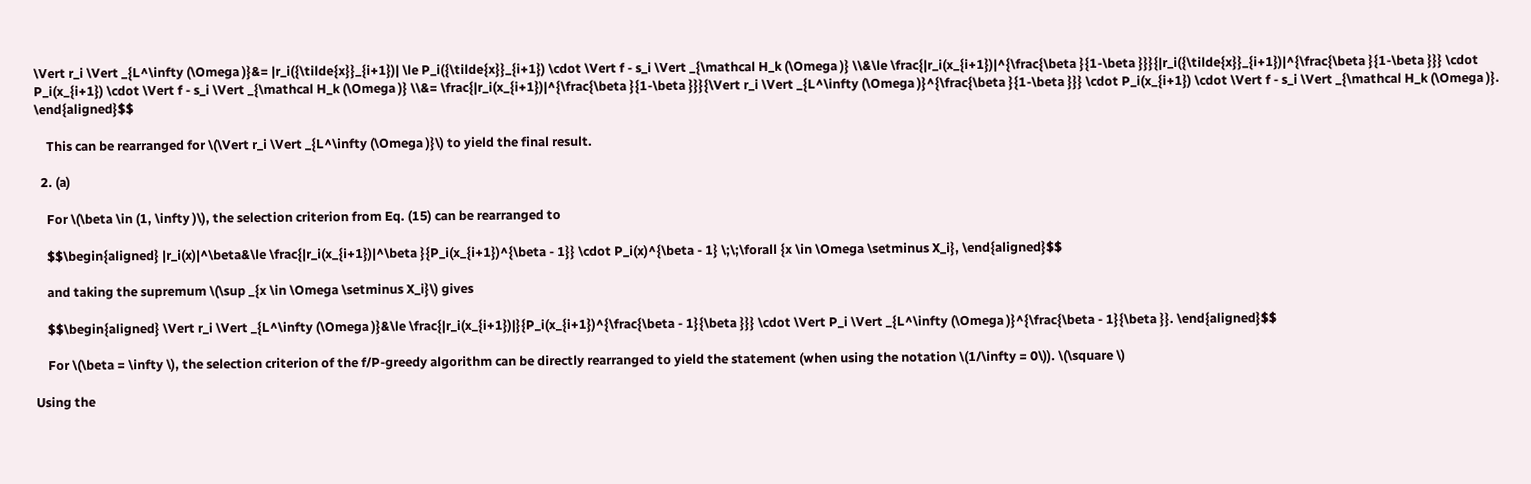\Vert r_i \Vert _{L^\infty (\Omega )}&= |r_i({\tilde{x}}_{i+1})| \le P_i({\tilde{x}}_{i+1}) \cdot \Vert f - s_i \Vert _{\mathcal H_k (\Omega )} \\&\le \frac{|r_i(x_{i+1})|^{\frac{\beta }{1-\beta }}}{|r_i({\tilde{x}}_{i+1})|^{\frac{\beta }{1-\beta }}} \cdot P_i(x_{i+1}) \cdot \Vert f - s_i \Vert _{\mathcal H_k (\Omega )} \\&= \frac{|r_i(x_{i+1})|^{\frac{\beta }{1-\beta }}}{\Vert r_i \Vert _{L^\infty (\Omega )}^{\frac{\beta }{1-\beta }}} \cdot P_i(x_{i+1}) \cdot \Vert f - s_i \Vert _{\mathcal H_k (\Omega )}. \end{aligned}$$

    This can be rearranged for \(\Vert r_i \Vert _{L^\infty (\Omega )}\) to yield the final result.

  2. (a)

    For \(\beta \in (1, \infty )\), the selection criterion from Eq. (15) can be rearranged to

    $$\begin{aligned} |r_i(x)|^\beta&\le \frac{|r_i(x_{i+1})|^\beta }{P_i(x_{i+1})^{\beta - 1}} \cdot P_i(x)^{\beta - 1} \;\;\forall {x \in \Omega \setminus X_i}, \end{aligned}$$

    and taking the supremum \(\sup _{x \in \Omega \setminus X_i}\) gives

    $$\begin{aligned} \Vert r_i \Vert _{L^\infty (\Omega )}&\le \frac{|r_i(x_{i+1})|}{P_i(x_{i+1})^{\frac{\beta - 1}{\beta }}} \cdot \Vert P_i \Vert _{L^\infty (\Omega )}^{\frac{\beta - 1}{\beta }}. \end{aligned}$$

    For \(\beta = \infty \), the selection criterion of the f/P-greedy algorithm can be directly rearranged to yield the statement (when using the notation \(1/\infty = 0\)). \(\square \)

Using the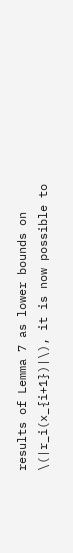results of Lemma 7 as lower bounds on \(|r_i(x_{i+1})|\), it is now possible to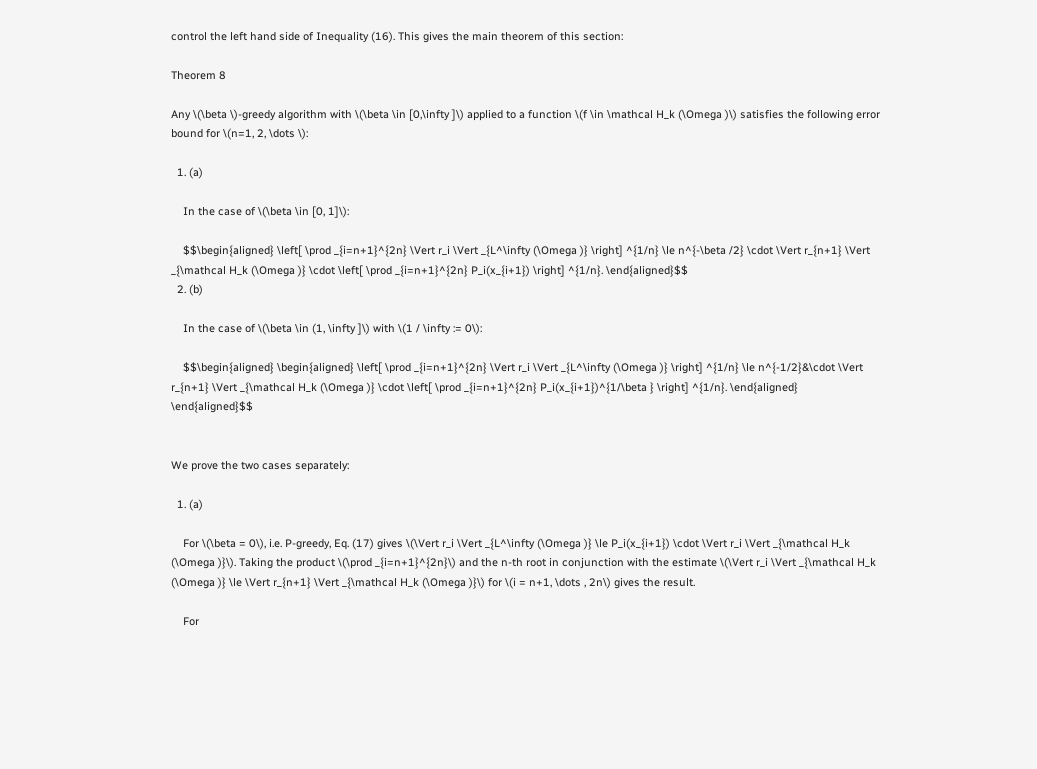control the left hand side of Inequality (16). This gives the main theorem of this section:

Theorem 8

Any \(\beta \)-greedy algorithm with \(\beta \in [0,\infty ]\) applied to a function \(f \in \mathcal H_k (\Omega )\) satisfies the following error bound for \(n=1, 2, \dots \):

  1. (a)

    In the case of \(\beta \in [0, 1]\):

    $$\begin{aligned} \left[ \prod _{i=n+1}^{2n} \Vert r_i \Vert _{L^\infty (\Omega )} \right] ^{1/n} \le n^{-\beta /2} \cdot \Vert r_{n+1} \Vert _{\mathcal H_k (\Omega )} \cdot \left[ \prod _{i=n+1}^{2n} P_i(x_{i+1}) \right] ^{1/n}. \end{aligned}$$
  2. (b)

    In the case of \(\beta \in (1, \infty ]\) with \(1 / \infty := 0\):

    $$\begin{aligned} \begin{aligned} \left[ \prod _{i=n+1}^{2n} \Vert r_i \Vert _{L^\infty (\Omega )} \right] ^{1/n} \le n^{-1/2}&\cdot \Vert r_{n+1} \Vert _{\mathcal H_k (\Omega )} \cdot \left[ \prod _{i=n+1}^{2n} P_i(x_{i+1})^{1/\beta } \right] ^{1/n}. \end{aligned} \end{aligned}$$


We prove the two cases separately:

  1. (a)

    For \(\beta = 0\), i.e. P-greedy, Eq. (17) gives \(\Vert r_i \Vert _{L^\infty (\Omega )} \le P_i(x_{i+1}) \cdot \Vert r_i \Vert _{\mathcal H_k (\Omega )}\). Taking the product \(\prod _{i=n+1}^{2n}\) and the n-th root in conjunction with the estimate \(\Vert r_i \Vert _{\mathcal H_k (\Omega )} \le \Vert r_{n+1} \Vert _{\mathcal H_k (\Omega )}\) for \(i = n+1, \dots , 2n\) gives the result.

    For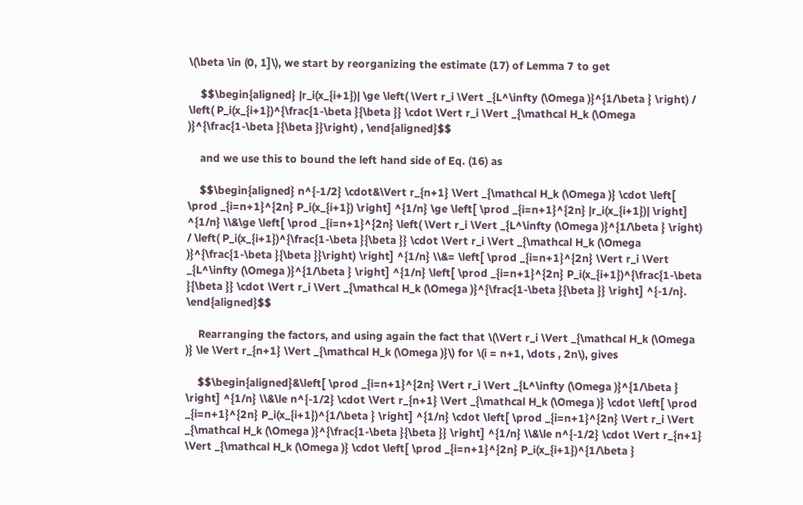\(\beta \in (0, 1]\), we start by reorganizing the estimate (17) of Lemma 7 to get

    $$\begin{aligned} |r_i(x_{i+1})| \ge \left( \Vert r_i \Vert _{L^\infty (\Omega )}^{1/\beta } \right) / \left( P_i(x_{i+1})^{\frac{1-\beta }{\beta }} \cdot \Vert r_i \Vert _{\mathcal H_k (\Omega )}^{\frac{1-\beta }{\beta }}\right) , \end{aligned}$$

    and we use this to bound the left hand side of Eq. (16) as

    $$\begin{aligned} n^{-1/2} \cdot&\Vert r_{n+1} \Vert _{\mathcal H_k (\Omega )} \cdot \left[ \prod _{i=n+1}^{2n} P_i(x_{i+1}) \right] ^{1/n} \ge \left[ \prod _{i=n+1}^{2n} |r_i(x_{i+1})| \right] ^{1/n} \\&\ge \left[ \prod _{i=n+1}^{2n} \left( \Vert r_i \Vert _{L^\infty (\Omega )}^{1/\beta } \right) / \left( P_i(x_{i+1})^{\frac{1-\beta }{\beta }} \cdot \Vert r_i \Vert _{\mathcal H_k (\Omega )}^{\frac{1-\beta }{\beta }}\right) \right] ^{1/n} \\&= \left[ \prod _{i=n+1}^{2n} \Vert r_i \Vert _{L^\infty (\Omega )}^{1/\beta } \right] ^{1/n} \left[ \prod _{i=n+1}^{2n} P_i(x_{i+1})^{\frac{1-\beta }{\beta }} \cdot \Vert r_i \Vert _{\mathcal H_k (\Omega )}^{\frac{1-\beta }{\beta }} \right] ^{-1/n}. \end{aligned}$$

    Rearranging the factors, and using again the fact that \(\Vert r_i \Vert _{\mathcal H_k (\Omega )} \le \Vert r_{n+1} \Vert _{\mathcal H_k (\Omega )}\) for \(i = n+1, \dots , 2n\), gives

    $$\begin{aligned}&\left[ \prod _{i=n+1}^{2n} \Vert r_i \Vert _{L^\infty (\Omega )}^{1/\beta } \right] ^{1/n} \\&\le n^{-1/2} \cdot \Vert r_{n+1} \Vert _{\mathcal H_k (\Omega )} \cdot \left[ \prod _{i=n+1}^{2n} P_i(x_{i+1})^{1/\beta } \right] ^{1/n} \cdot \left[ \prod _{i=n+1}^{2n} \Vert r_i \Vert _{\mathcal H_k (\Omega )}^{\frac{1-\beta }{\beta }} \right] ^{1/n} \\&\le n^{-1/2} \cdot \Vert r_{n+1} \Vert _{\mathcal H_k (\Omega )} \cdot \left[ \prod _{i=n+1}^{2n} P_i(x_{i+1})^{1/\beta }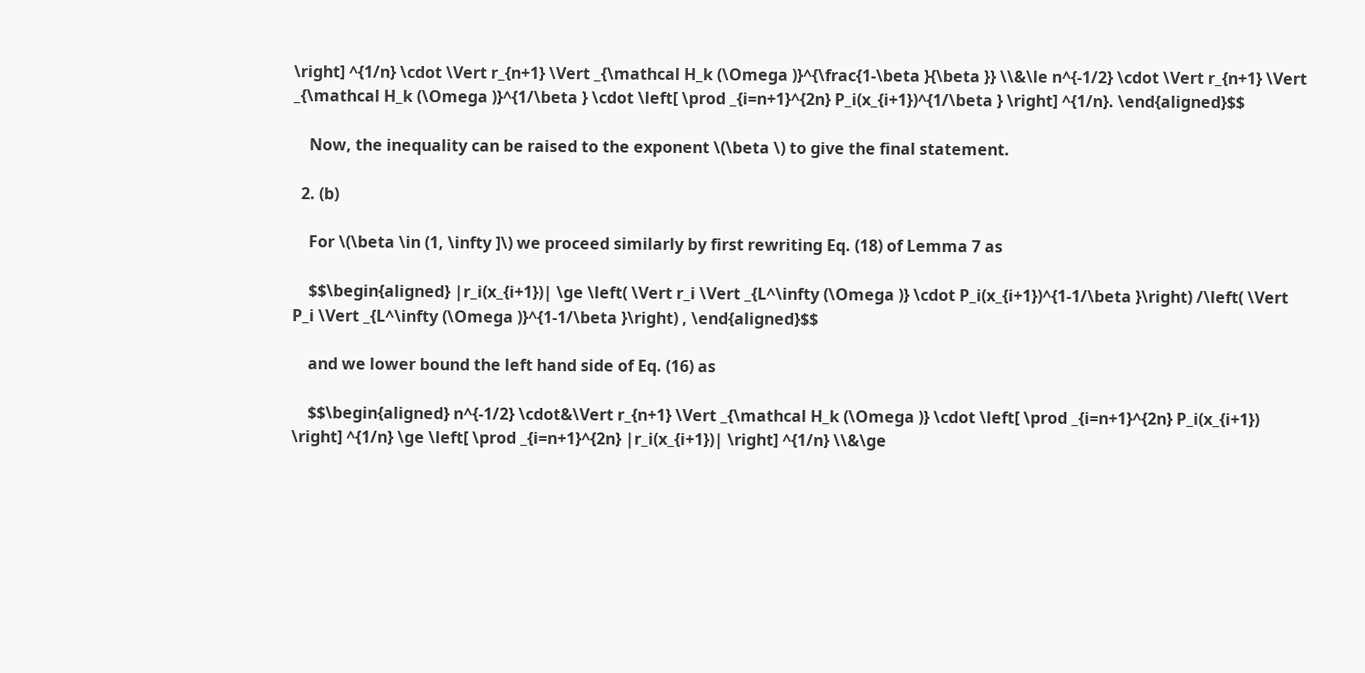\right] ^{1/n} \cdot \Vert r_{n+1} \Vert _{\mathcal H_k (\Omega )}^{\frac{1-\beta }{\beta }} \\&\le n^{-1/2} \cdot \Vert r_{n+1} \Vert _{\mathcal H_k (\Omega )}^{1/\beta } \cdot \left[ \prod _{i=n+1}^{2n} P_i(x_{i+1})^{1/\beta } \right] ^{1/n}. \end{aligned}$$

    Now, the inequality can be raised to the exponent \(\beta \) to give the final statement.

  2. (b)

    For \(\beta \in (1, \infty ]\) we proceed similarly by first rewriting Eq. (18) of Lemma 7 as

    $$\begin{aligned} |r_i(x_{i+1})| \ge \left( \Vert r_i \Vert _{L^\infty (\Omega )} \cdot P_i(x_{i+1})^{1-1/\beta }\right) /\left( \Vert P_i \Vert _{L^\infty (\Omega )}^{1-1/\beta }\right) , \end{aligned}$$

    and we lower bound the left hand side of Eq. (16) as

    $$\begin{aligned} n^{-1/2} \cdot&\Vert r_{n+1} \Vert _{\mathcal H_k (\Omega )} \cdot \left[ \prod _{i=n+1}^{2n} P_i(x_{i+1}) \right] ^{1/n} \ge \left[ \prod _{i=n+1}^{2n} |r_i(x_{i+1})| \right] ^{1/n} \\&\ge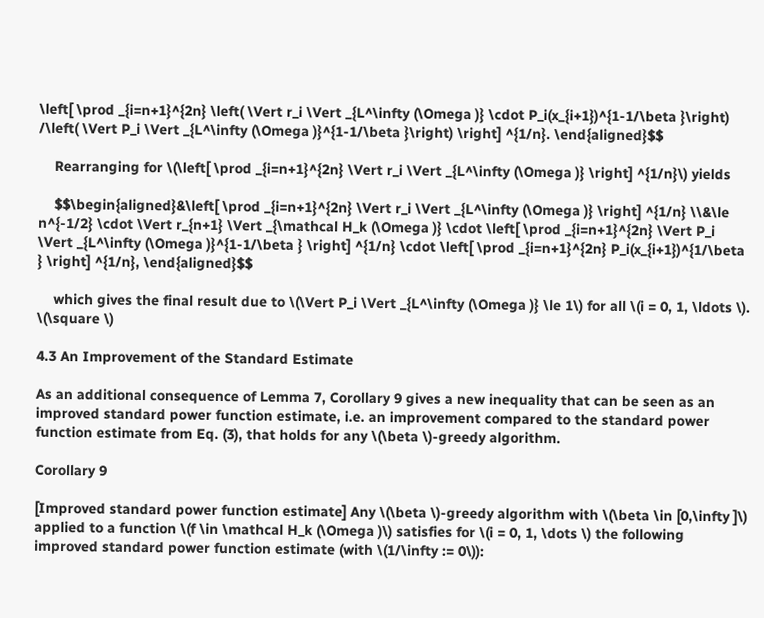\left[ \prod _{i=n+1}^{2n} \left( \Vert r_i \Vert _{L^\infty (\Omega )} \cdot P_i(x_{i+1})^{1-1/\beta }\right) /\left( \Vert P_i \Vert _{L^\infty (\Omega )}^{1-1/\beta }\right) \right] ^{1/n}. \end{aligned}$$

    Rearranging for \(\left[ \prod _{i=n+1}^{2n} \Vert r_i \Vert _{L^\infty (\Omega )} \right] ^{1/n}\) yields

    $$\begin{aligned}&\left[ \prod _{i=n+1}^{2n} \Vert r_i \Vert _{L^\infty (\Omega )} \right] ^{1/n} \\&\le n^{-1/2} \cdot \Vert r_{n+1} \Vert _{\mathcal H_k (\Omega )} \cdot \left[ \prod _{i=n+1}^{2n} \Vert P_i \Vert _{L^\infty (\Omega )}^{1-1/\beta } \right] ^{1/n} \cdot \left[ \prod _{i=n+1}^{2n} P_i(x_{i+1})^{1/\beta } \right] ^{1/n}, \end{aligned}$$

    which gives the final result due to \(\Vert P_i \Vert _{L^\infty (\Omega )} \le 1\) for all \(i = 0, 1, \ldots \). \(\square \)

4.3 An Improvement of the Standard Estimate

As an additional consequence of Lemma 7, Corollary 9 gives a new inequality that can be seen as an improved standard power function estimate, i.e. an improvement compared to the standard power function estimate from Eq. (3), that holds for any \(\beta \)-greedy algorithm.

Corollary 9

[Improved standard power function estimate] Any \(\beta \)-greedy algorithm with \(\beta \in [0,\infty ]\) applied to a function \(f \in \mathcal H_k (\Omega )\) satisfies for \(i = 0, 1, \dots \) the following improved standard power function estimate (with \(1/\infty := 0\)):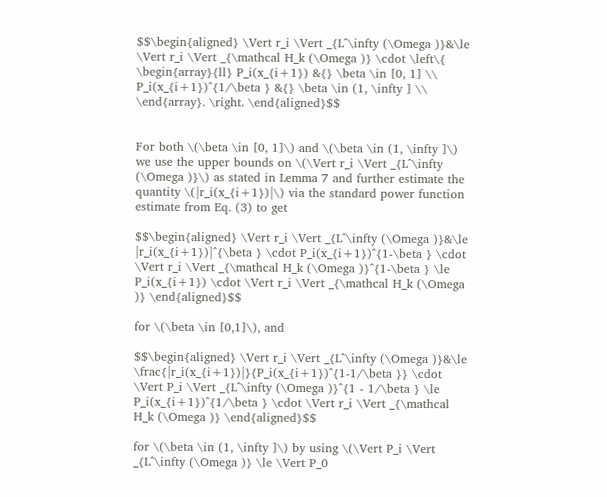$$\begin{aligned} \Vert r_i \Vert _{L^\infty (\Omega )}&\le \Vert r_i \Vert _{\mathcal H_k (\Omega )} \cdot \left\{ \begin{array}{ll} P_i(x_{i+1}) &{} \beta \in [0, 1] \\ P_i(x_{i+1})^{1/\beta } &{} \beta \in (1, \infty ] \\ \end{array}. \right. \end{aligned}$$


For both \(\beta \in [0, 1]\) and \(\beta \in (1, \infty ]\) we use the upper bounds on \(\Vert r_i \Vert _{L^\infty (\Omega )}\) as stated in Lemma 7 and further estimate the quantity \(|r_i(x_{i+1})|\) via the standard power function estimate from Eq. (3) to get

$$\begin{aligned} \Vert r_i \Vert _{L^\infty (\Omega )}&\le |r_i(x_{i+1})|^{\beta } \cdot P_i(x_{i+1})^{1-\beta } \cdot \Vert r_i \Vert _{\mathcal H_k (\Omega )}^{1-\beta } \le P_i(x_{i+1}) \cdot \Vert r_i \Vert _{\mathcal H_k (\Omega )} \end{aligned}$$

for \(\beta \in [0,1]\), and

$$\begin{aligned} \Vert r_i \Vert _{L^\infty (\Omega )}&\le \frac{|r_i(x_{i+1})|}{P_i(x_{i+1})^{1-1/\beta }} \cdot \Vert P_i \Vert _{L^\infty (\Omega )}^{1 - 1/\beta } \le P_i(x_{i+1})^{1/\beta } \cdot \Vert r_i \Vert _{\mathcal H_k (\Omega )} \end{aligned}$$

for \(\beta \in (1, \infty ]\) by using \(\Vert P_i \Vert _{L^\infty (\Omega )} \le \Vert P_0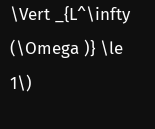\Vert _{L^\infty (\Omega )} \le 1\)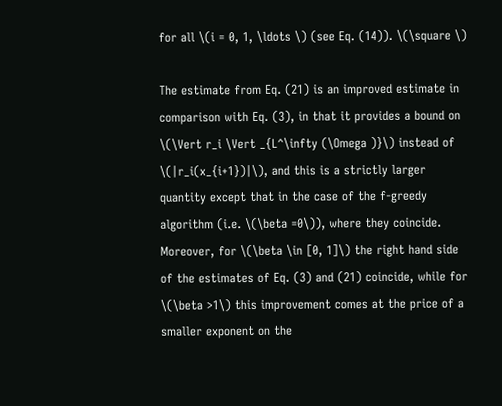for all \(i = 0, 1, \ldots \) (see Eq. (14)). \(\square \)

The estimate from Eq. (21) is an improved estimate in comparison with Eq. (3), in that it provides a bound on \(\Vert r_i \Vert _{L^\infty (\Omega )}\) instead of \(|r_i(x_{i+1})|\), and this is a strictly larger quantity except that in the case of the f-greedy algorithm (i.e. \(\beta =0\)), where they coincide. Moreover, for \(\beta \in [0, 1]\) the right hand side of the estimates of Eq. (3) and (21) coincide, while for \(\beta >1\) this improvement comes at the price of a smaller exponent on the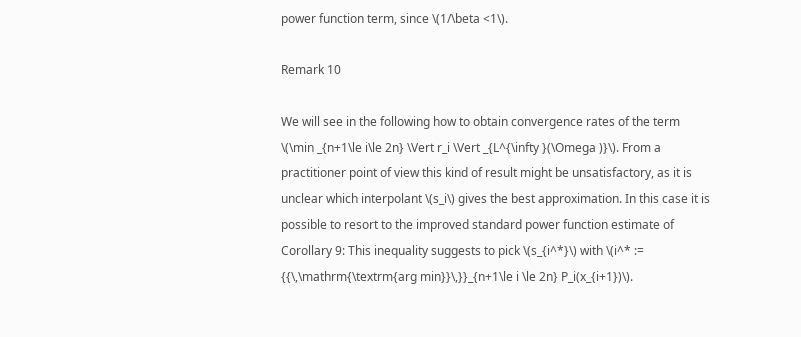power function term, since \(1/\beta <1\).

Remark 10

We will see in the following how to obtain convergence rates of the term \(\min _{n+1\le i\le 2n} \Vert r_i \Vert _{L^{\infty }(\Omega )}\). From a practitioner point of view this kind of result might be unsatisfactory, as it is unclear which interpolant \(s_i\) gives the best approximation. In this case it is possible to resort to the improved standard power function estimate of Corollary 9: This inequality suggests to pick \(s_{i^*}\) with \(i^* := {{\,\mathrm{\textrm{arg min}}\,}}_{n+1\le i \le 2n} P_i(x_{i+1})\).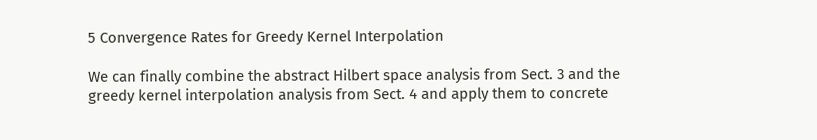5 Convergence Rates for Greedy Kernel Interpolation

We can finally combine the abstract Hilbert space analysis from Sect. 3 and the greedy kernel interpolation analysis from Sect. 4 and apply them to concrete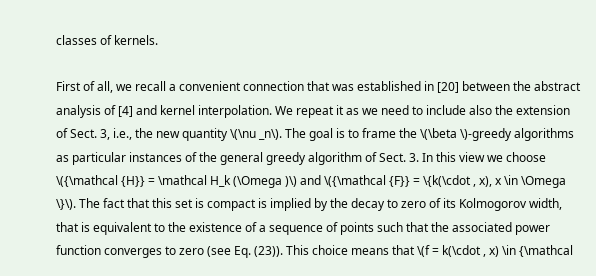classes of kernels.

First of all, we recall a convenient connection that was established in [20] between the abstract analysis of [4] and kernel interpolation. We repeat it as we need to include also the extension of Sect. 3, i.e., the new quantity \(\nu _n\). The goal is to frame the \(\beta \)-greedy algorithms as particular instances of the general greedy algorithm of Sect. 3. In this view we choose \({\mathcal {H}} = \mathcal H_k (\Omega )\) and \({\mathcal {F}} = \{k(\cdot , x), x \in \Omega \}\). The fact that this set is compact is implied by the decay to zero of its Kolmogorov width, that is equivalent to the existence of a sequence of points such that the associated power function converges to zero (see Eq. (23)). This choice means that \(f = k(\cdot , x) \in {\mathcal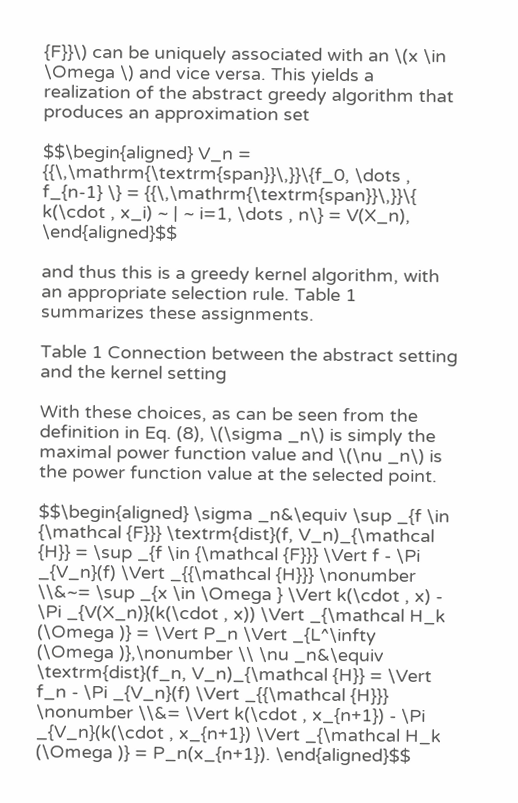{F}}\) can be uniquely associated with an \(x \in \Omega \) and vice versa. This yields a realization of the abstract greedy algorithm that produces an approximation set

$$\begin{aligned} V_n = {{\,\mathrm{\textrm{span}}\,}}\{f_0, \dots , f_{n-1} \} = {{\,\mathrm{\textrm{span}}\,}}\{ k(\cdot , x_i) ~ | ~ i=1, \dots , n\} = V(X_n), \end{aligned}$$

and thus this is a greedy kernel algorithm, with an appropriate selection rule. Table 1 summarizes these assignments.

Table 1 Connection between the abstract setting and the kernel setting

With these choices, as can be seen from the definition in Eq. (8), \(\sigma _n\) is simply the maximal power function value and \(\nu _n\) is the power function value at the selected point.

$$\begin{aligned} \sigma _n&\equiv \sup _{f \in {\mathcal {F}}} \textrm{dist}(f, V_n)_{\mathcal {H}} = \sup _{f \in {\mathcal {F}}} \Vert f - \Pi _{V_n}(f) \Vert _{{\mathcal {H}}} \nonumber \\&~= \sup _{x \in \Omega } \Vert k(\cdot , x) - \Pi _{V(X_n)}(k(\cdot , x)) \Vert _{\mathcal H_k (\Omega )} = \Vert P_n \Vert _{L^\infty (\Omega )},\nonumber \\ \nu _n&\equiv \textrm{dist}(f_n, V_n)_{\mathcal {H}} = \Vert f_n - \Pi _{V_n}(f) \Vert _{{\mathcal {H}}} \nonumber \\&= \Vert k(\cdot , x_{n+1}) - \Pi _{V_n}(k(\cdot , x_{n+1}) \Vert _{\mathcal H_k (\Omega )} = P_n(x_{n+1}). \end{aligned}$$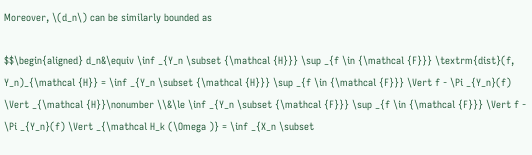Moreover, \(d_n\) can be similarly bounded as

$$\begin{aligned} d_n&\equiv \inf _{Y_n \subset {\mathcal {H}}} \sup _{f \in {\mathcal {F}}} \textrm{dist}(f, Y_n)_{\mathcal {H}} = \inf _{Y_n \subset {\mathcal {H}}} \sup _{f \in {\mathcal {F}}} \Vert f - \Pi _{Y_n}(f) \Vert _{\mathcal {H}}\nonumber \\&\le \inf _{Y_n \subset {\mathcal {F}}} \sup _{f \in {\mathcal {F}}} \Vert f - \Pi _{Y_n}(f) \Vert _{\mathcal H_k (\Omega )} = \inf _{X_n \subset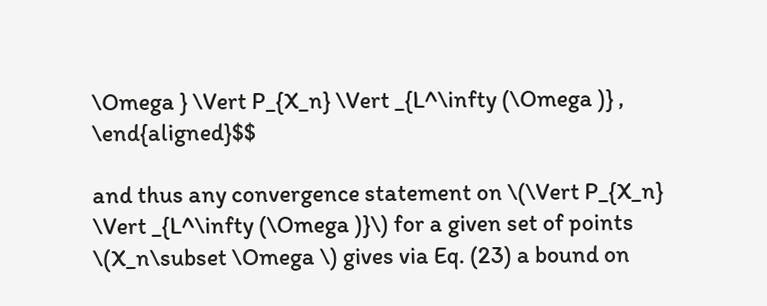\Omega } \Vert P_{X_n} \Vert _{L^\infty (\Omega )} , \end{aligned}$$

and thus any convergence statement on \(\Vert P_{X_n} \Vert _{L^\infty (\Omega )}\) for a given set of points \(X_n\subset \Omega \) gives via Eq. (23) a bound on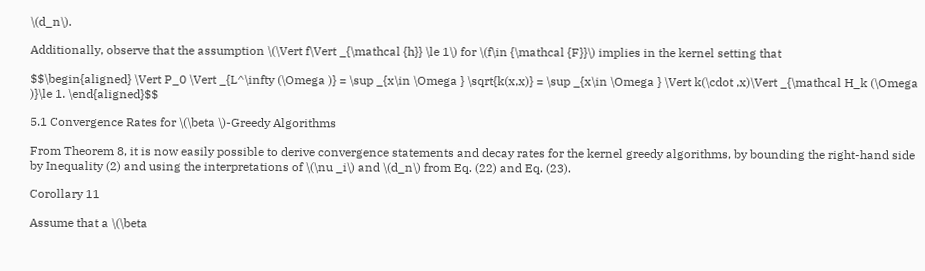\(d_n\).

Additionally, observe that the assumption \(\Vert f\Vert _{\mathcal {h}} \le 1\) for \(f\in {\mathcal {F}}\) implies in the kernel setting that

$$\begin{aligned} \Vert P_0 \Vert _{L^\infty (\Omega )} = \sup _{x\in \Omega } \sqrt{k(x,x)} = \sup _{x\in \Omega } \Vert k(\cdot ,x)\Vert _{\mathcal H_k (\Omega )}\le 1. \end{aligned}$$

5.1 Convergence Rates for \(\beta \)-Greedy Algorithms

From Theorem 8, it is now easily possible to derive convergence statements and decay rates for the kernel greedy algorithms, by bounding the right-hand side by Inequality (2) and using the interpretations of \(\nu _i\) and \(d_n\) from Eq. (22) and Eq. (23).

Corollary 11

Assume that a \(\beta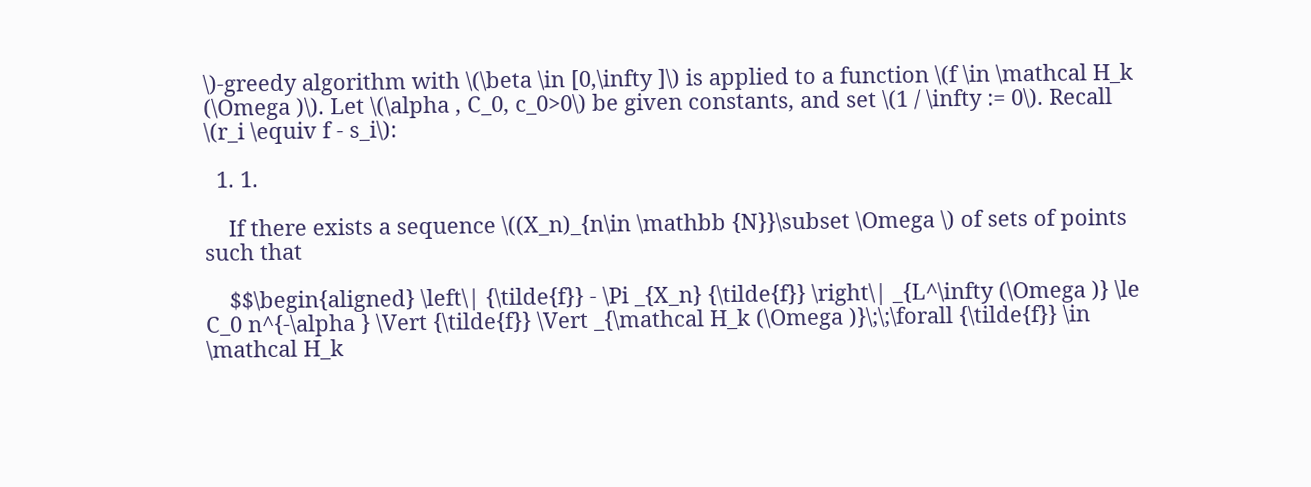\)-greedy algorithm with \(\beta \in [0,\infty ]\) is applied to a function \(f \in \mathcal H_k (\Omega )\). Let \(\alpha , C_0, c_0>0\) be given constants, and set \(1 / \infty := 0\). Recall \(r_i \equiv f - s_i\):

  1. 1.

    If there exists a sequence \((X_n)_{n\in \mathbb {N}}\subset \Omega \) of sets of points such that

    $$\begin{aligned} \left\| {\tilde{f}} - \Pi _{X_n} {\tilde{f}} \right\| _{L^\infty (\Omega )} \le C_0 n^{-\alpha } \Vert {\tilde{f}} \Vert _{\mathcal H_k (\Omega )}\;\;\forall {\tilde{f}} \in \mathcal H_k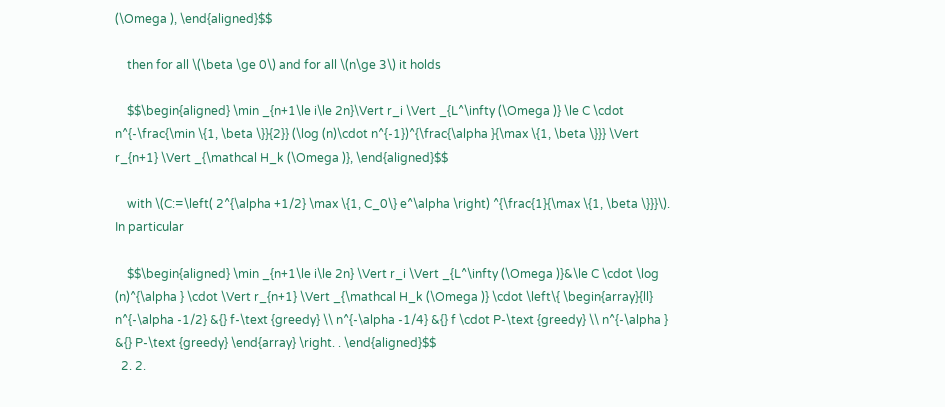(\Omega ), \end{aligned}$$

    then for all \(\beta \ge 0\) and for all \(n\ge 3\) it holds

    $$\begin{aligned} \min _{n+1\le i\le 2n}\Vert r_i \Vert _{L^\infty (\Omega )} \le C \cdot n^{-\frac{\min \{1, \beta \}}{2}} (\log (n)\cdot n^{-1})^{\frac{\alpha }{\max \{1, \beta \}}} \Vert r_{n+1} \Vert _{\mathcal H_k (\Omega )}, \end{aligned}$$

    with \(C:=\left( 2^{\alpha +1/2} \max \{1, C_0\} e^\alpha \right) ^{\frac{1}{\max \{1, \beta \}}}\). In particular

    $$\begin{aligned} \min _{n+1\le i\le 2n} \Vert r_i \Vert _{L^\infty (\Omega )}&\le C \cdot \log (n)^{\alpha } \cdot \Vert r_{n+1} \Vert _{\mathcal H_k (\Omega )} \cdot \left\{ \begin{array}{ll} n^{-\alpha -1/2} &{} f-\text {greedy} \\ n^{-\alpha -1/4} &{} f \cdot P-\text {greedy} \\ n^{-\alpha } &{} P-\text {greedy} \end{array} \right. . \end{aligned}$$
  2. 2.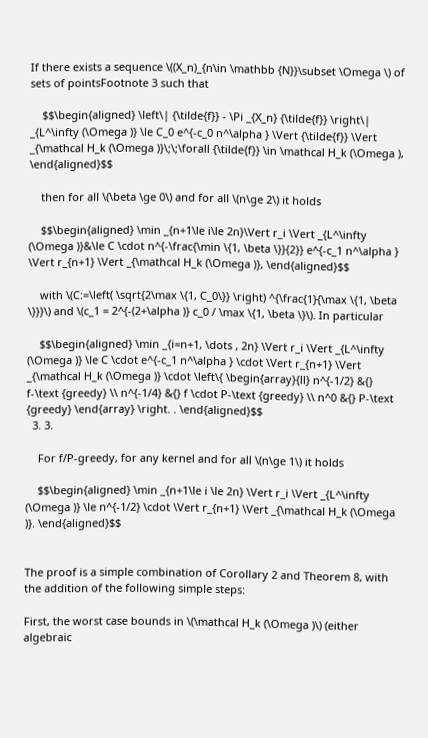If there exists a sequence \((X_n)_{n\in \mathbb {N}}\subset \Omega \) of sets of pointsFootnote 3 such that

    $$\begin{aligned} \left\| {\tilde{f}} - \Pi _{X_n} {\tilde{f}} \right\| _{L^\infty (\Omega )} \le C_0 e^{-c_0 n^\alpha } \Vert {\tilde{f}} \Vert _{\mathcal H_k (\Omega )}\;\;\forall {\tilde{f}} \in \mathcal H_k (\Omega ), \end{aligned}$$

    then for all \(\beta \ge 0\) and for all \(n\ge 2\) it holds

    $$\begin{aligned} \min _{n+1\le i\le 2n}\Vert r_i \Vert _{L^\infty (\Omega )}&\le C \cdot n^{-\frac{\min \{1, \beta \}}{2}} e^{-c_1 n^\alpha } \Vert r_{n+1} \Vert _{\mathcal H_k (\Omega )}, \end{aligned}$$

    with \(C:=\left( \sqrt{2\max \{1, C_0\}} \right) ^{\frac{1}{\max \{1, \beta \}}}\) and \(c_1 = 2^{-(2+\alpha )} c_0 / \max \{1, \beta \}\). In particular

    $$\begin{aligned} \min _{i=n+1, \dots , 2n} \Vert r_i \Vert _{L^\infty (\Omega )} \le C \cdot e^{-c_1 n^\alpha } \cdot \Vert r_{n+1} \Vert _{\mathcal H_k (\Omega )} \cdot \left\{ \begin{array}{ll} n^{-1/2} &{} f-\text {greedy} \\ n^{-1/4} &{} f \cdot P-\text {greedy} \\ n^0 &{} P-\text {greedy} \end{array} \right. . \end{aligned}$$
  3. 3.

    For f/P-greedy, for any kernel and for all \(n\ge 1\) it holds

    $$\begin{aligned} \min _{n+1\le i \le 2n} \Vert r_i \Vert _{L^\infty (\Omega )} \le n^{-1/2} \cdot \Vert r_{n+1} \Vert _{\mathcal H_k (\Omega )}. \end{aligned}$$


The proof is a simple combination of Corollary 2 and Theorem 8, with the addition of the following simple steps:

First, the worst case bounds in \(\mathcal H_k (\Omega )\) (either algebraic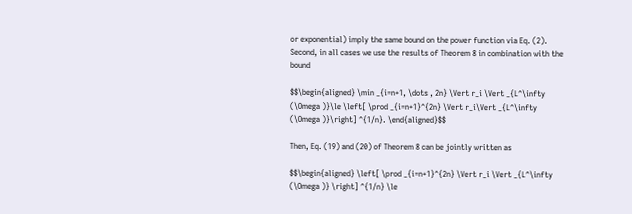or exponential) imply the same bound on the power function via Eq. (2). Second, in all cases we use the results of Theorem 8 in combination with the bound

$$\begin{aligned} \min _{i=n+1, \dots , 2n} \Vert r_i \Vert _{L^\infty (\Omega )}\le \left[ \prod _{i=n+1}^{2n} \Vert r_i\Vert _{L^\infty (\Omega )}\right] ^{1/n}. \end{aligned}$$

Then, Eq. (19) and (20) of Theorem 8 can be jointly written as

$$\begin{aligned} \left[ \prod _{i=n+1}^{2n} \Vert r_i \Vert _{L^\infty (\Omega )} \right] ^{1/n} \le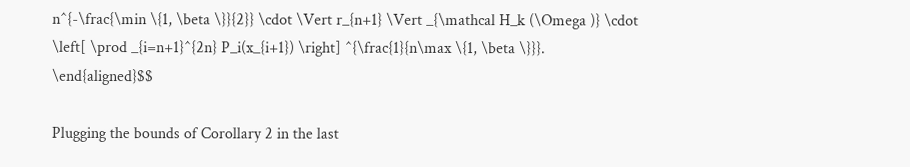n^{-\frac{\min \{1, \beta \}}{2}} \cdot \Vert r_{n+1} \Vert _{\mathcal H_k (\Omega )} \cdot \left[ \prod _{i=n+1}^{2n} P_i(x_{i+1}) \right] ^{\frac{1}{n\max \{1, \beta \}}}. \end{aligned}$$

Plugging the bounds of Corollary 2 in the last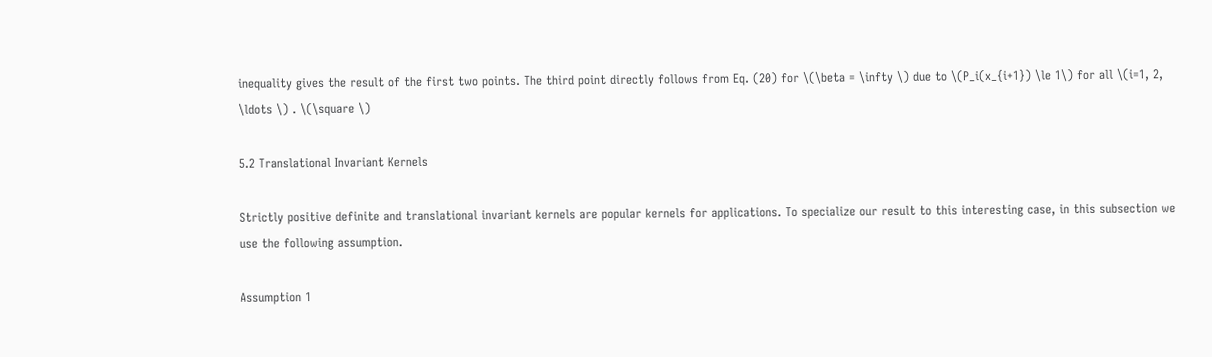inequality gives the result of the first two points. The third point directly follows from Eq. (20) for \(\beta = \infty \) due to \(P_i(x_{i+1}) \le 1\) for all \(i=1, 2, \ldots \) . \(\square \)

5.2 Translational Invariant Kernels

Strictly positive definite and translational invariant kernels are popular kernels for applications. To specialize our result to this interesting case, in this subsection we use the following assumption.

Assumption 1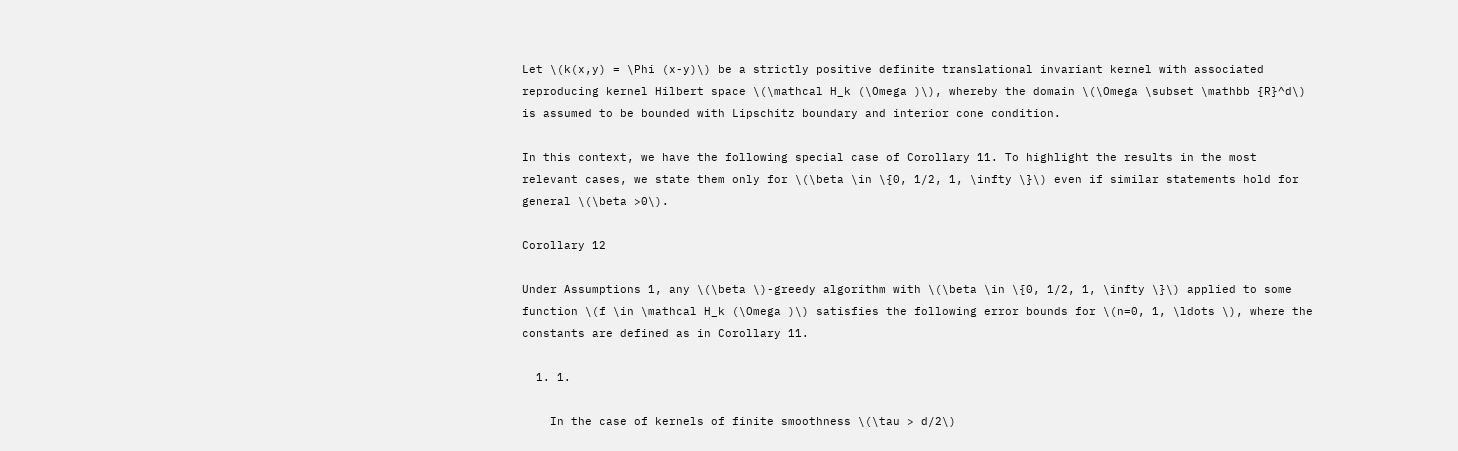Let \(k(x,y) = \Phi (x-y)\) be a strictly positive definite translational invariant kernel with associated reproducing kernel Hilbert space \(\mathcal H_k (\Omega )\), whereby the domain \(\Omega \subset \mathbb {R}^d\) is assumed to be bounded with Lipschitz boundary and interior cone condition.

In this context, we have the following special case of Corollary 11. To highlight the results in the most relevant cases, we state them only for \(\beta \in \{0, 1/2, 1, \infty \}\) even if similar statements hold for general \(\beta >0\).

Corollary 12

Under Assumptions 1, any \(\beta \)-greedy algorithm with \(\beta \in \{0, 1/2, 1, \infty \}\) applied to some function \(f \in \mathcal H_k (\Omega )\) satisfies the following error bounds for \(n=0, 1, \ldots \), where the constants are defined as in Corollary 11.

  1. 1.

    In the case of kernels of finite smoothness \(\tau > d/2\)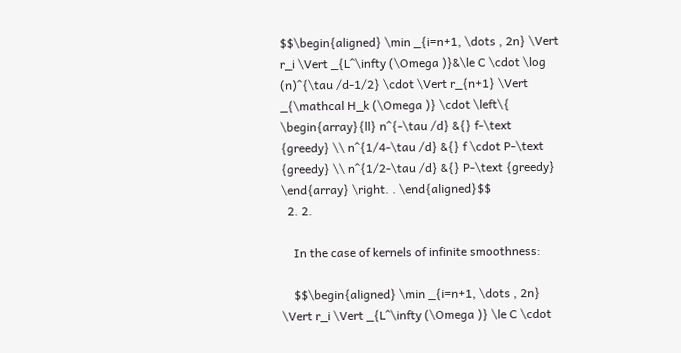$$\begin{aligned} \min _{i=n+1, \dots , 2n} \Vert r_i \Vert _{L^\infty (\Omega )}&\le C \cdot \log (n)^{\tau /d-1/2} \cdot \Vert r_{n+1} \Vert _{\mathcal H_k (\Omega )} \cdot \left\{ \begin{array}{ll} n^{-\tau /d} &{} f-\text {greedy} \\ n^{1/4-\tau /d} &{} f \cdot P-\text {greedy} \\ n^{1/2-\tau /d} &{} P-\text {greedy} \end{array} \right. . \end{aligned}$$
  2. 2.

    In the case of kernels of infinite smoothness:

    $$\begin{aligned} \min _{i=n+1, \dots , 2n} \Vert r_i \Vert _{L^\infty (\Omega )} \le C \cdot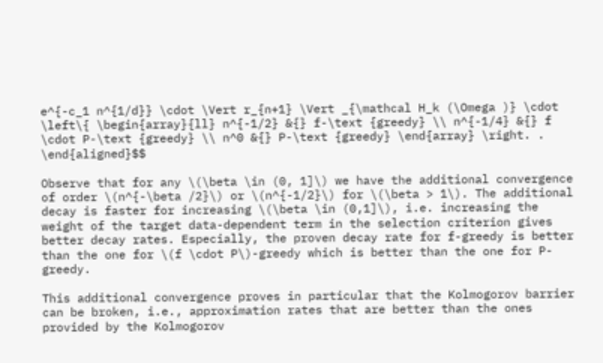e^{-c_1 n^{1/d}} \cdot \Vert r_{n+1} \Vert _{\mathcal H_k (\Omega )} \cdot \left\{ \begin{array}{ll} n^{-1/2} &{} f-\text {greedy} \\ n^{-1/4} &{} f \cdot P-\text {greedy} \\ n^0 &{} P-\text {greedy} \end{array} \right. . \end{aligned}$$

Observe that for any \(\beta \in (0, 1]\) we have the additional convergence of order \(n^{-\beta /2}\) or \(n^{-1/2}\) for \(\beta > 1\). The additional decay is faster for increasing \(\beta \in (0,1]\), i.e. increasing the weight of the target data-dependent term in the selection criterion gives better decay rates. Especially, the proven decay rate for f-greedy is better than the one for \(f \cdot P\)-greedy which is better than the one for P-greedy.

This additional convergence proves in particular that the Kolmogorov barrier can be broken, i.e., approximation rates that are better than the ones provided by the Kolmogorov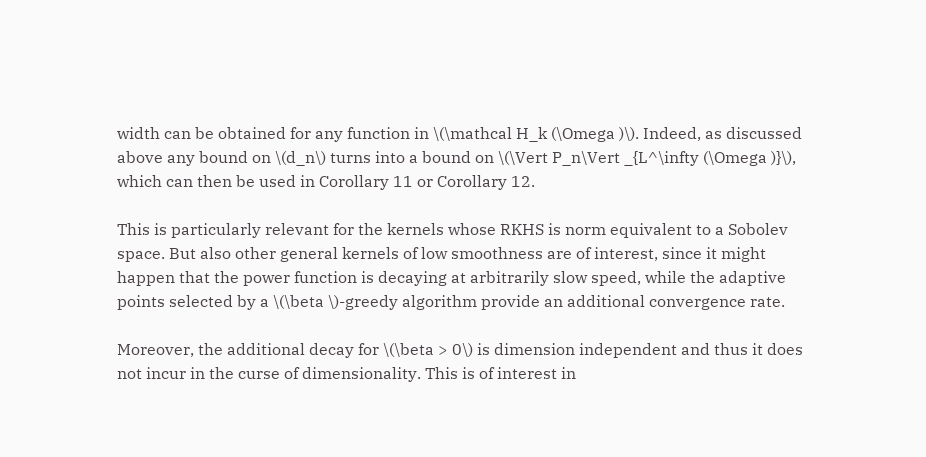width can be obtained for any function in \(\mathcal H_k (\Omega )\). Indeed, as discussed above any bound on \(d_n\) turns into a bound on \(\Vert P_n\Vert _{L^\infty (\Omega )}\), which can then be used in Corollary 11 or Corollary 12.

This is particularly relevant for the kernels whose RKHS is norm equivalent to a Sobolev space. But also other general kernels of low smoothness are of interest, since it might happen that the power function is decaying at arbitrarily slow speed, while the adaptive points selected by a \(\beta \)-greedy algorithm provide an additional convergence rate.

Moreover, the additional decay for \(\beta > 0\) is dimension independent and thus it does not incur in the curse of dimensionality. This is of interest in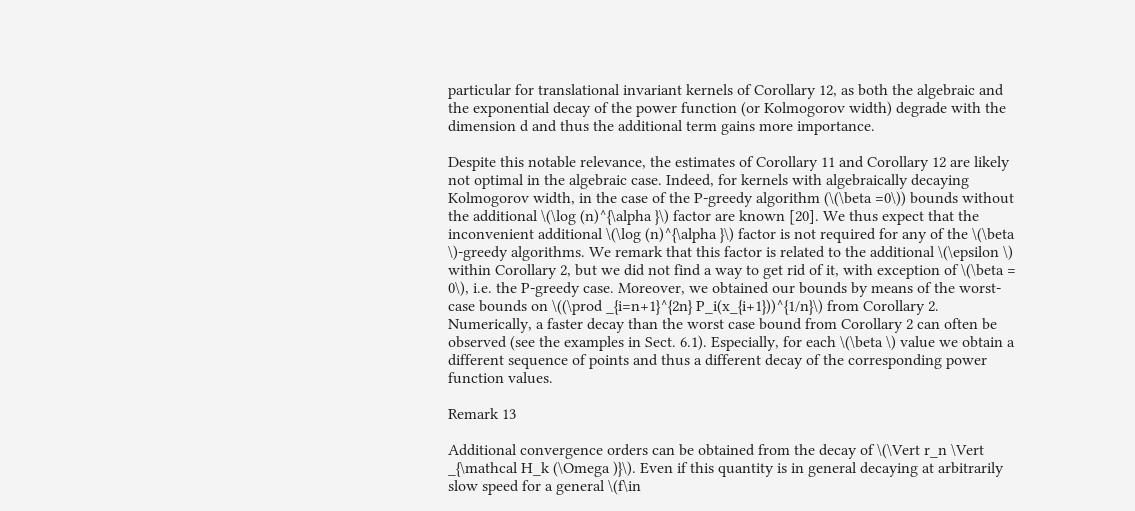particular for translational invariant kernels of Corollary 12, as both the algebraic and the exponential decay of the power function (or Kolmogorov width) degrade with the dimension d and thus the additional term gains more importance.

Despite this notable relevance, the estimates of Corollary 11 and Corollary 12 are likely not optimal in the algebraic case. Indeed, for kernels with algebraically decaying Kolmogorov width, in the case of the P-greedy algorithm (\(\beta =0\)) bounds without the additional \(\log (n)^{\alpha }\) factor are known [20]. We thus expect that the inconvenient additional \(\log (n)^{\alpha }\) factor is not required for any of the \(\beta \)-greedy algorithms. We remark that this factor is related to the additional \(\epsilon \) within Corollary 2, but we did not find a way to get rid of it, with exception of \(\beta = 0\), i.e. the P-greedy case. Moreover, we obtained our bounds by means of the worst-case bounds on \((\prod _{i=n+1}^{2n} P_i(x_{i+1}))^{1/n}\) from Corollary 2. Numerically, a faster decay than the worst case bound from Corollary 2 can often be observed (see the examples in Sect. 6.1). Especially, for each \(\beta \) value we obtain a different sequence of points and thus a different decay of the corresponding power function values.

Remark 13

Additional convergence orders can be obtained from the decay of \(\Vert r_n \Vert _{\mathcal H_k (\Omega )}\). Even if this quantity is in general decaying at arbitrarily slow speed for a general \(f\in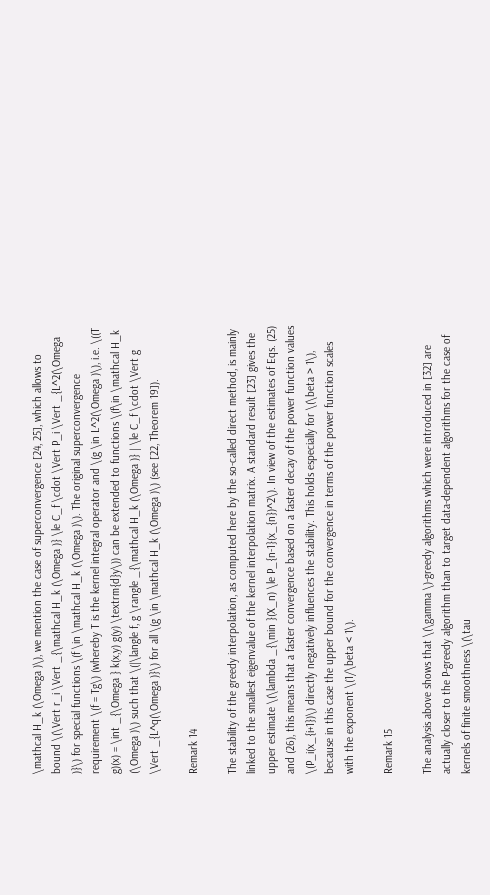\mathcal H_k (\Omega )\), we mention the case of superconvergence [24, 25], which allows to bound \(\Vert r_i \Vert _{\mathcal H_k (\Omega )} \le C_f \cdot \Vert P_i \Vert _{L^2(\Omega )}\) for special functions \(f \in \mathcal H_k (\Omega )\). The original superconvergence requirement \(f = Tg\) (whereby T is the kernel integral operator and \(g \in L^2(\Omega )\), i.e. \((T g)(x) = \int _{\Omega } k(x,y) g(y) \textrm{d}y\)) can be extended to functions \(f\in \mathcal H_k (\Omega )\) such that \(|\langle f, g \rangle _{\mathcal H_k (\Omega )} | \le C_f \cdot \Vert g \Vert _{L^q(\Omega )}\) for all \(g \in \mathcal H_k (\Omega )\) (see [22, Theorem 19]).

Remark 14

The stability of the greedy interpolation, as computed here by the so-called direct method, is mainly linked to the smallest eigenvalue of the kernel interpolation matrix. A standard result [23] gives the upper estimate \(\lambda _{\min }(X_n) \le P_{n-1}(x_{n})^2\). In view of the estimates of Eqs. (25) and (26), this means that a faster convergence based on a faster decay of the power function values \(P_i(x_{i+1})\) directly negatively influences the stability. This holds especially for \(\beta > 1\), because in this case the upper bound for the convergence in terms of the power function scales with the exponent \(1/\beta < 1\).

Remark 15

The analysis above shows that \(\gamma \)-greedy algorithms which were introduced in [32] are actually closer to the P-greedy algorithm than to target data-dependent algorithms for the case of kernels of finite smoothness \(\tau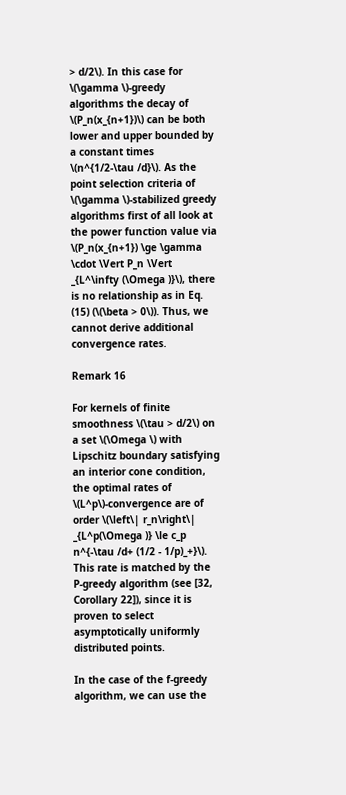> d/2\). In this case for \(\gamma \)-greedy algorithms the decay of \(P_n(x_{n+1})\) can be both lower and upper bounded by a constant times \(n^{1/2-\tau /d}\). As the point selection criteria of \(\gamma \)-stabilized greedy algorithms first of all look at the power function value via \(P_n(x_{n+1}) \ge \gamma \cdot \Vert P_n \Vert _{L^\infty (\Omega )}\), there is no relationship as in Eq. (15) (\(\beta > 0\)). Thus, we cannot derive additional convergence rates.

Remark 16

For kernels of finite smoothness \(\tau > d/2\) on a set \(\Omega \) with Lipschitz boundary satisfying an interior cone condition, the optimal rates of \(L^p\)-convergence are of order \(\left\| r_n\right\| _{L^p(\Omega )} \le c_p n^{-\tau /d+ (1/2 - 1/p)_+}\). This rate is matched by the P-greedy algorithm (see [32, Corollary 22]), since it is proven to select asymptotically uniformly distributed points.

In the case of the f-greedy algorithm, we can use the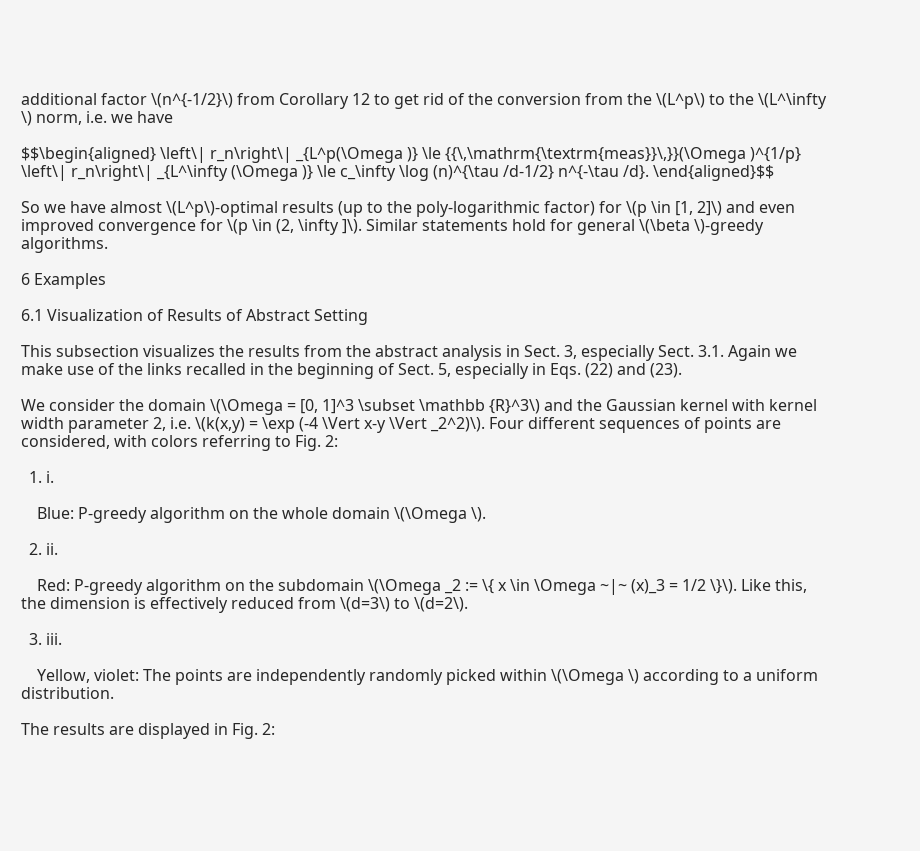additional factor \(n^{-1/2}\) from Corollary 12 to get rid of the conversion from the \(L^p\) to the \(L^\infty \) norm, i.e. we have

$$\begin{aligned} \left\| r_n\right\| _{L^p(\Omega )} \le {{\,\mathrm{\textrm{meas}}\,}}(\Omega )^{1/p} \left\| r_n\right\| _{L^\infty (\Omega )} \le c_\infty \log (n)^{\tau /d-1/2} n^{-\tau /d}. \end{aligned}$$

So we have almost \(L^p\)-optimal results (up to the poly-logarithmic factor) for \(p \in [1, 2]\) and even improved convergence for \(p \in (2, \infty ]\). Similar statements hold for general \(\beta \)-greedy algorithms.

6 Examples

6.1 Visualization of Results of Abstract Setting

This subsection visualizes the results from the abstract analysis in Sect. 3, especially Sect. 3.1. Again we make use of the links recalled in the beginning of Sect. 5, especially in Eqs. (22) and (23).

We consider the domain \(\Omega = [0, 1]^3 \subset \mathbb {R}^3\) and the Gaussian kernel with kernel width parameter 2, i.e. \(k(x,y) = \exp (-4 \Vert x-y \Vert _2^2)\). Four different sequences of points are considered, with colors referring to Fig. 2:

  1. i.

    Blue: P-greedy algorithm on the whole domain \(\Omega \).

  2. ii.

    Red: P-greedy algorithm on the subdomain \(\Omega _2 := \{ x \in \Omega ~|~ (x)_3 = 1/2 \}\). Like this, the dimension is effectively reduced from \(d=3\) to \(d=2\).

  3. iii.

    Yellow, violet: The points are independently randomly picked within \(\Omega \) according to a uniform distribution.

The results are displayed in Fig. 2: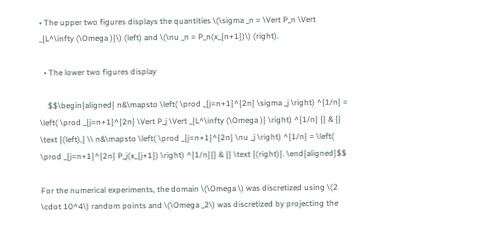• The upper two figures displays the quantities \(\sigma _n = \Vert P_n \Vert _{L^\infty (\Omega )}\) (left) and \(\nu _n = P_n(x_{n+1})\) (right).

  • The lower two figures display

    $$\begin{aligned} n&\mapsto \left( \prod _{j=n+1}^{2n} \sigma _j \right) ^{1/n} = \left( \prod _{j=n+1}^{2n} \Vert P_j \Vert _{L^\infty (\Omega )} \right) ^{1/n} {} & {} \text {(left),} \\ n&\mapsto \left( \prod _{j=n+1}^{2n} \nu _j \right) ^{1/n} = \left( \prod _{j=n+1}^{2n} P_j(x_{j+1}) \right) ^{1/n}{} & {} \text {(right)}. \end{aligned}$$

For the numerical experiments, the domain \(\Omega \) was discretized using \(2 \cdot 10^4\) random points and \(\Omega _2\) was discretized by projecting the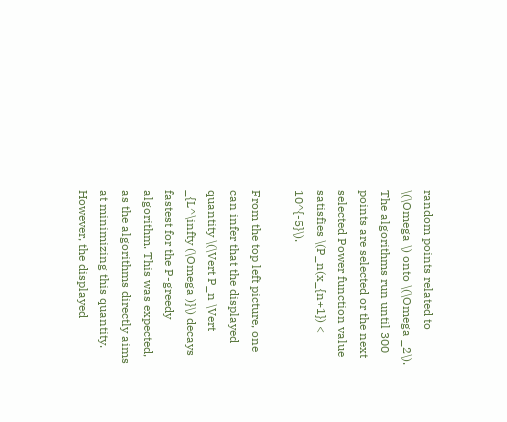random points related to \(\Omega \) onto \(\Omega _2\). The algorithms run until 300 points are selected or the next selected Power function value satisfies \(P_n(x_{n+1}) < 10^{-5}\).

From the top left picture, one can infer that the displayed quantity \(\Vert P_n \Vert _{L^\infty (\Omega )}\) decays fastest for the P-greedy algorithm. This was expected, as the algorithms directly aims at minimizing this quantity. However, the displayed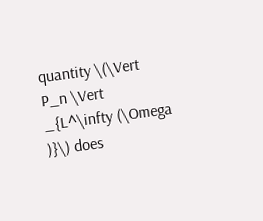quantity \(\Vert P_n \Vert _{L^\infty (\Omega )}\) does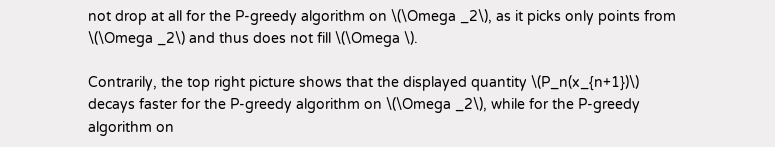not drop at all for the P-greedy algorithm on \(\Omega _2\), as it picks only points from \(\Omega _2\) and thus does not fill \(\Omega \).

Contrarily, the top right picture shows that the displayed quantity \(P_n(x_{n+1})\) decays faster for the P-greedy algorithm on \(\Omega _2\), while for the P-greedy algorithm on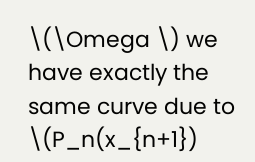\(\Omega \) we have exactly the same curve due to \(P_n(x_{n+1})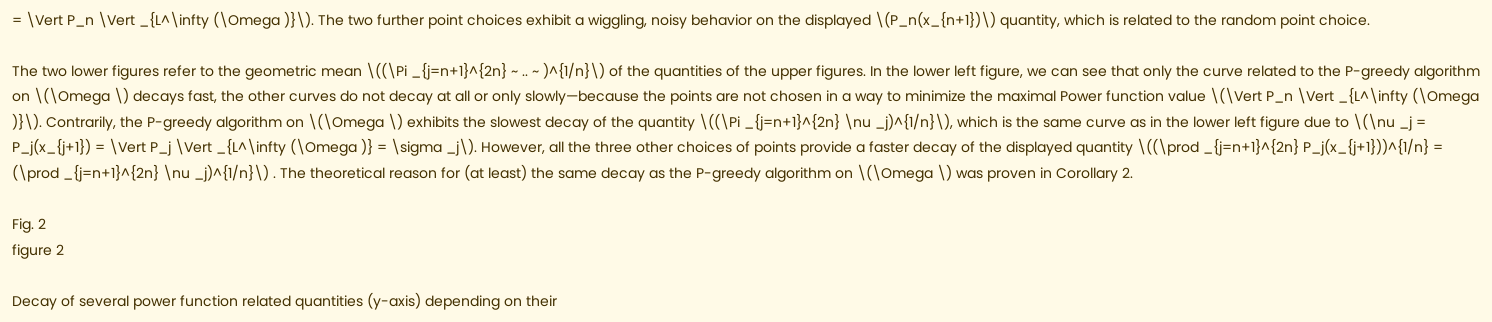= \Vert P_n \Vert _{L^\infty (\Omega )}\). The two further point choices exhibit a wiggling, noisy behavior on the displayed \(P_n(x_{n+1})\) quantity, which is related to the random point choice.

The two lower figures refer to the geometric mean \((\Pi _{j=n+1}^{2n} ~ .. ~ )^{1/n}\) of the quantities of the upper figures. In the lower left figure, we can see that only the curve related to the P-greedy algorithm on \(\Omega \) decays fast, the other curves do not decay at all or only slowly—because the points are not chosen in a way to minimize the maximal Power function value \(\Vert P_n \Vert _{L^\infty (\Omega )}\). Contrarily, the P-greedy algorithm on \(\Omega \) exhibits the slowest decay of the quantity \((\Pi _{j=n+1}^{2n} \nu _j)^{1/n}\), which is the same curve as in the lower left figure due to \(\nu _j = P_j(x_{j+1}) = \Vert P_j \Vert _{L^\infty (\Omega )} = \sigma _j\). However, all the three other choices of points provide a faster decay of the displayed quantity \((\prod _{j=n+1}^{2n} P_j(x_{j+1}))^{1/n} = (\prod _{j=n+1}^{2n} \nu _j)^{1/n}\) . The theoretical reason for (at least) the same decay as the P-greedy algorithm on \(\Omega \) was proven in Corollary 2.

Fig. 2
figure 2

Decay of several power function related quantities (y-axis) depending on their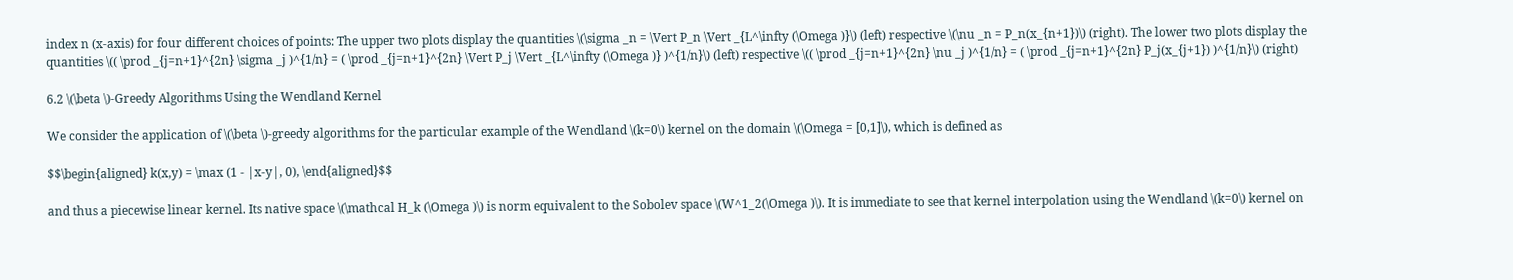index n (x-axis) for four different choices of points: The upper two plots display the quantities \(\sigma _n = \Vert P_n \Vert _{L^\infty (\Omega )}\) (left) respective \(\nu _n = P_n(x_{n+1})\) (right). The lower two plots display the quantities \(( \prod _{j=n+1}^{2n} \sigma _j )^{1/n} = ( \prod _{j=n+1}^{2n} \Vert P_j \Vert _{L^\infty (\Omega )} )^{1/n}\) (left) respective \(( \prod _{j=n+1}^{2n} \nu _j )^{1/n} = ( \prod _{j=n+1}^{2n} P_j(x_{j+1}) )^{1/n}\) (right)

6.2 \(\beta \)-Greedy Algorithms Using the Wendland Kernel

We consider the application of \(\beta \)-greedy algorithms for the particular example of the Wendland \(k=0\) kernel on the domain \(\Omega = [0,1]\), which is defined as

$$\begin{aligned} k(x,y) = \max (1 - |x-y|, 0), \end{aligned}$$

and thus a piecewise linear kernel. Its native space \(\mathcal H_k (\Omega )\) is norm equivalent to the Sobolev space \(W^1_2(\Omega )\). It is immediate to see that kernel interpolation using the Wendland \(k=0\) kernel on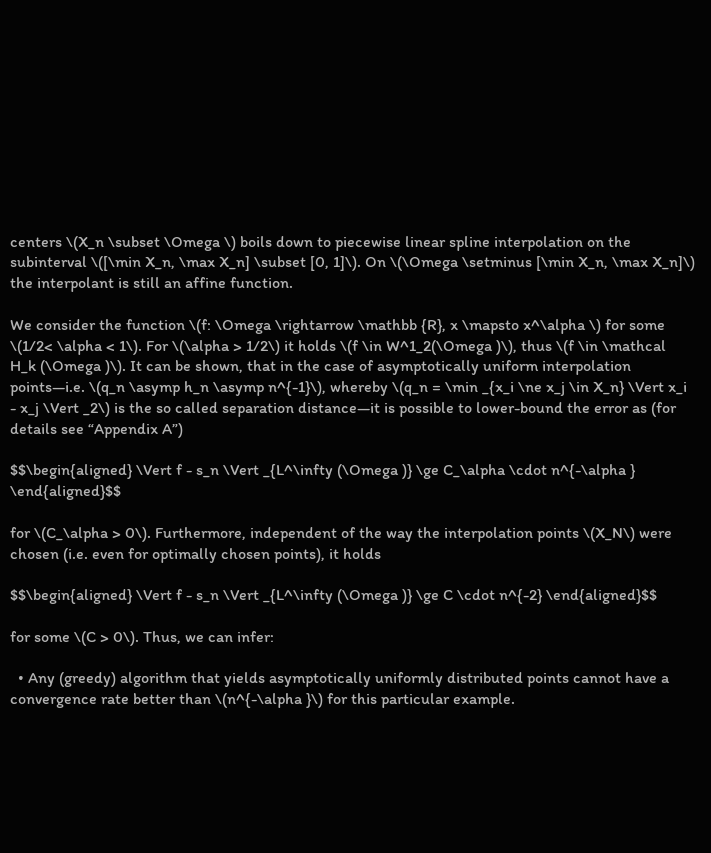centers \(X_n \subset \Omega \) boils down to piecewise linear spline interpolation on the subinterval \([\min X_n, \max X_n] \subset [0, 1]\). On \(\Omega \setminus [\min X_n, \max X_n]\) the interpolant is still an affine function.

We consider the function \(f: \Omega \rightarrow \mathbb {R}, x \mapsto x^\alpha \) for some \(1/2< \alpha < 1\). For \(\alpha > 1/2\) it holds \(f \in W^1_2(\Omega )\), thus \(f \in \mathcal H_k (\Omega )\). It can be shown, that in the case of asymptotically uniform interpolation points—i.e. \(q_n \asymp h_n \asymp n^{-1}\), whereby \(q_n = \min _{x_i \ne x_j \in X_n} \Vert x_i - x_j \Vert _2\) is the so called separation distance—it is possible to lower-bound the error as (for details see “Appendix A”)

$$\begin{aligned} \Vert f - s_n \Vert _{L^\infty (\Omega )} \ge C_\alpha \cdot n^{-\alpha } \end{aligned}$$

for \(C_\alpha > 0\). Furthermore, independent of the way the interpolation points \(X_N\) were chosen (i.e. even for optimally chosen points), it holds

$$\begin{aligned} \Vert f - s_n \Vert _{L^\infty (\Omega )} \ge C \cdot n^{-2} \end{aligned}$$

for some \(C > 0\). Thus, we can infer:

  • Any (greedy) algorithm that yields asymptotically uniformly distributed points cannot have a convergence rate better than \(n^{-\alpha }\) for this particular example.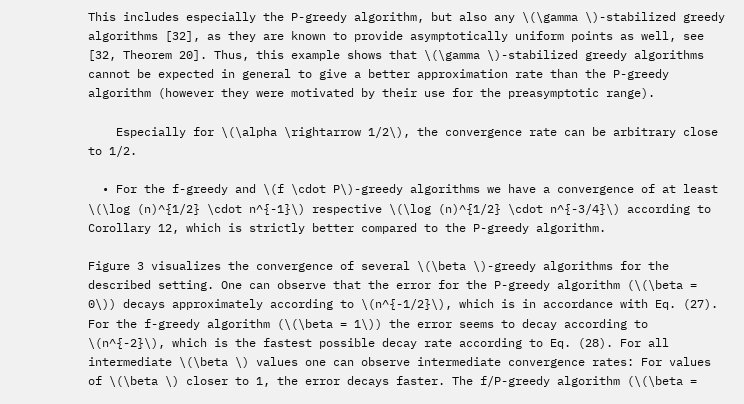This includes especially the P-greedy algorithm, but also any \(\gamma \)-stabilized greedy algorithms [32], as they are known to provide asymptotically uniform points as well, see [32, Theorem 20]. Thus, this example shows that \(\gamma \)-stabilized greedy algorithms cannot be expected in general to give a better approximation rate than the P-greedy algorithm (however they were motivated by their use for the preasymptotic range).

    Especially for \(\alpha \rightarrow 1/2\), the convergence rate can be arbitrary close to 1/2.

  • For the f-greedy and \(f \cdot P\)-greedy algorithms we have a convergence of at least \(\log (n)^{1/2} \cdot n^{-1}\) respective \(\log (n)^{1/2} \cdot n^{-3/4}\) according to Corollary 12, which is strictly better compared to the P-greedy algorithm.

Figure 3 visualizes the convergence of several \(\beta \)-greedy algorithms for the described setting. One can observe that the error for the P-greedy algorithm (\(\beta = 0\)) decays approximately according to \(n^{-1/2}\), which is in accordance with Eq. (27). For the f-greedy algorithm (\(\beta = 1\)) the error seems to decay according to \(n^{-2}\), which is the fastest possible decay rate according to Eq. (28). For all intermediate \(\beta \) values one can observe intermediate convergence rates: For values of \(\beta \) closer to 1, the error decays faster. The f/P-greedy algorithm (\(\beta =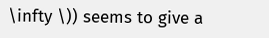\infty \)) seems to give a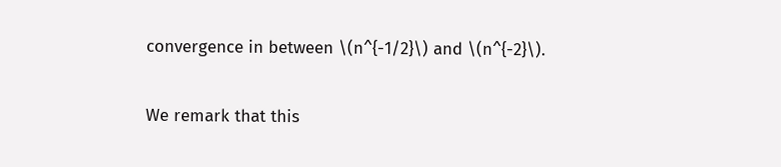convergence in between \(n^{-1/2}\) and \(n^{-2}\).

We remark that this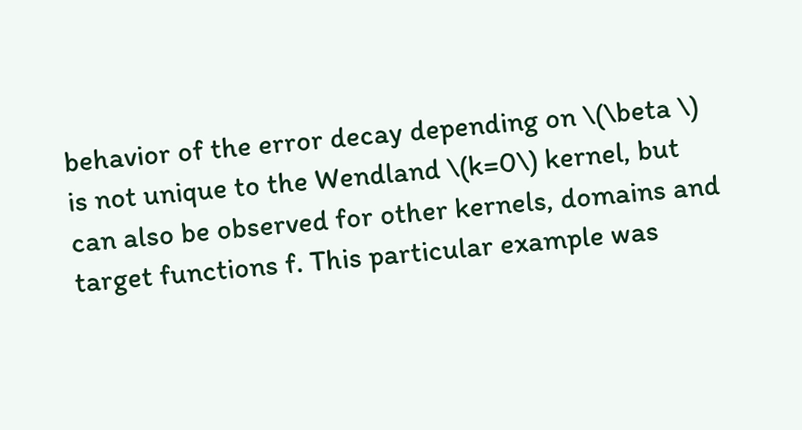behavior of the error decay depending on \(\beta \) is not unique to the Wendland \(k=0\) kernel, but can also be observed for other kernels, domains and target functions f. This particular example was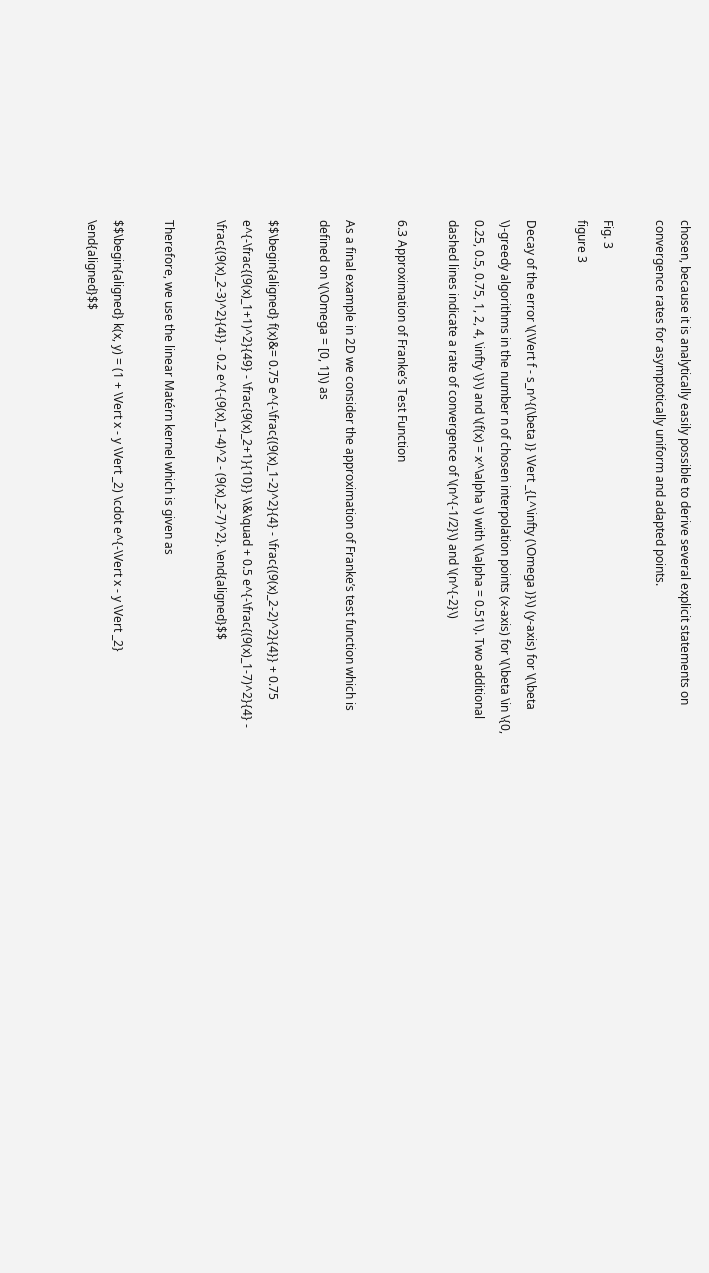chosen, because it is analytically easily possible to derive several explicit statements on convergence rates for asymptotically uniform and adapted points.

Fig. 3
figure 3

Decay of the error \(\Vert f - s_n^{(\beta )} \Vert _{L^\infty (\Omega )}\) (y-axis) for \(\beta \)-greedy algorithms in the number n of chosen interpolation points (x-axis) for \(\beta \in \{0, 0.25, 0.5, 0.75, 1, 2, 4, \infty \}\) and \(f(x) = x^\alpha \) with \(\alpha = 0.51\). Two additional dashed lines indicate a rate of convergence of \(n^{-1/2}\) and \(n^{-2}\)

6.3 Approximation of Franke’s Test Function

As a final example in 2D we consider the approximation of Franke’s test function which is defined on \(\Omega = [0, 1]\) as

$$\begin{aligned} f(x)&= 0.75 e^{-\frac{(9(x)_1-2)^2}{4} - \frac{(9(x)_2-2)^2}{4}} + 0.75 e^{-\frac{(9(x)_1+1)^2}{49} - \frac{9(x)_2+1}{10}} \\&\quad + 0.5 e^{-\frac{(9(x)_1-7)^2}{4} - \frac{(9(x)_2-3)^2}{4}} - 0.2 e^{-(9(x)_1-4)^2 - (9(x)_2-7)^2}. \end{aligned}$$

Therefore, we use the linear Matérn kernel which is given as

$$\begin{aligned} k(x, y) = (1 + \Vert x - y \Vert _2) \cdot e^{-\Vert x - y \Vert _2} \end{aligned}$$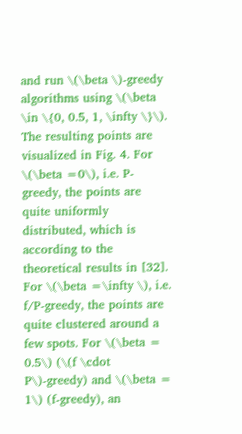and run \(\beta \)-greedy algorithms using \(\beta \in \{0, 0.5, 1, \infty \}\). The resulting points are visualized in Fig. 4. For \(\beta =0\), i.e. P-greedy, the points are quite uniformly distributed, which is according to the theoretical results in [32]. For \(\beta =\infty \), i.e. f/P-greedy, the points are quite clustered around a few spots. For \(\beta = 0.5\) (\(f \cdot P\)-greedy) and \(\beta = 1\) (f-greedy), an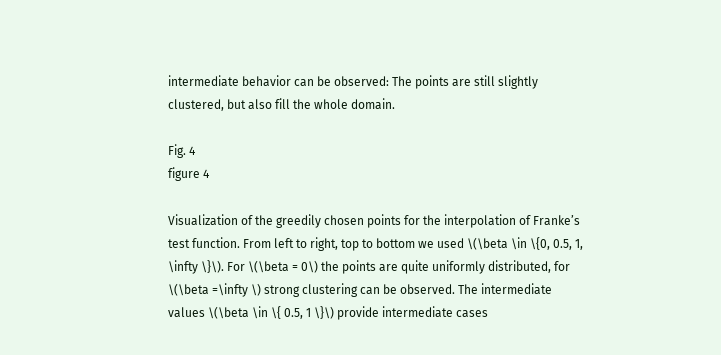intermediate behavior can be observed: The points are still slightly clustered, but also fill the whole domain.

Fig. 4
figure 4

Visualization of the greedily chosen points for the interpolation of Franke’s test function. From left to right, top to bottom we used \(\beta \in \{0, 0.5, 1, \infty \}\). For \(\beta = 0\) the points are quite uniformly distributed, for \(\beta =\infty \) strong clustering can be observed. The intermediate values \(\beta \in \{ 0.5, 1 \}\) provide intermediate cases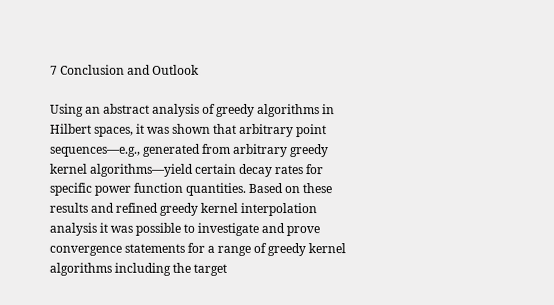7 Conclusion and Outlook

Using an abstract analysis of greedy algorithms in Hilbert spaces, it was shown that arbitrary point sequences—e.g., generated from arbitrary greedy kernel algorithms—yield certain decay rates for specific power function quantities. Based on these results and refined greedy kernel interpolation analysis it was possible to investigate and prove convergence statements for a range of greedy kernel algorithms including the target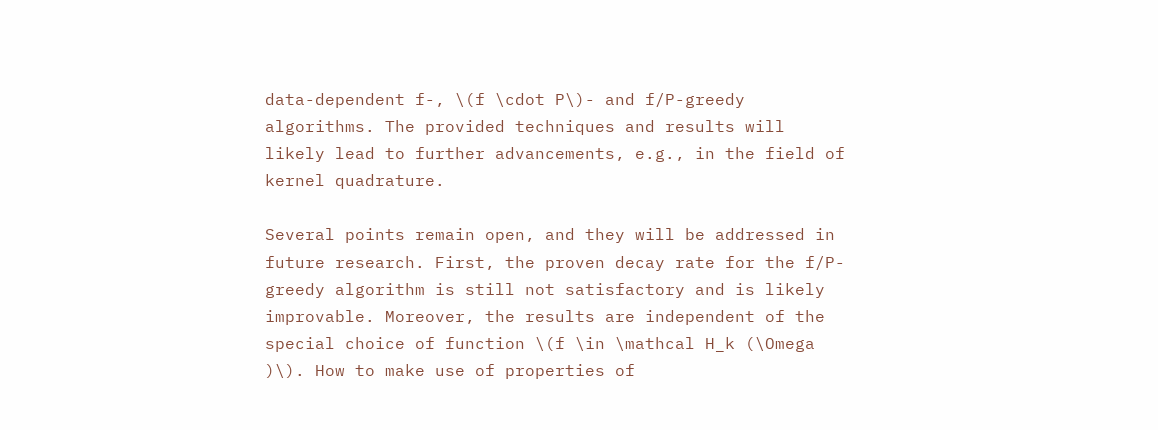data-dependent f-, \(f \cdot P\)- and f/P-greedy algorithms. The provided techniques and results will likely lead to further advancements, e.g., in the field of kernel quadrature.

Several points remain open, and they will be addressed in future research. First, the proven decay rate for the f/P-greedy algorithm is still not satisfactory and is likely improvable. Moreover, the results are independent of the special choice of function \(f \in \mathcal H_k (\Omega )\). How to make use of properties of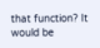that function? It would be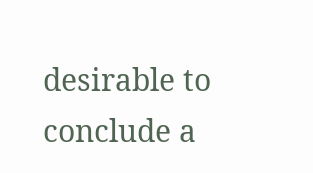desirable to conclude a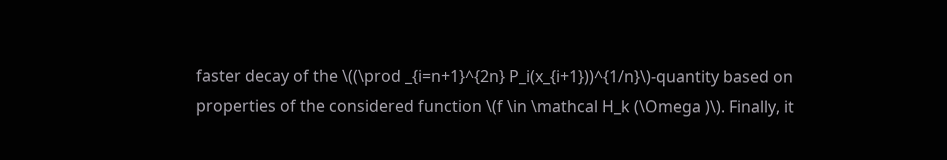faster decay of the \((\prod _{i=n+1}^{2n} P_i(x_{i+1}))^{1/n}\)-quantity based on properties of the considered function \(f \in \mathcal H_k (\Omega )\). Finally, it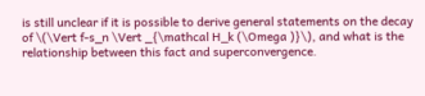is still unclear if it is possible to derive general statements on the decay of \(\Vert f-s_n \Vert _{\mathcal H_k (\Omega )}\), and what is the relationship between this fact and superconvergence.